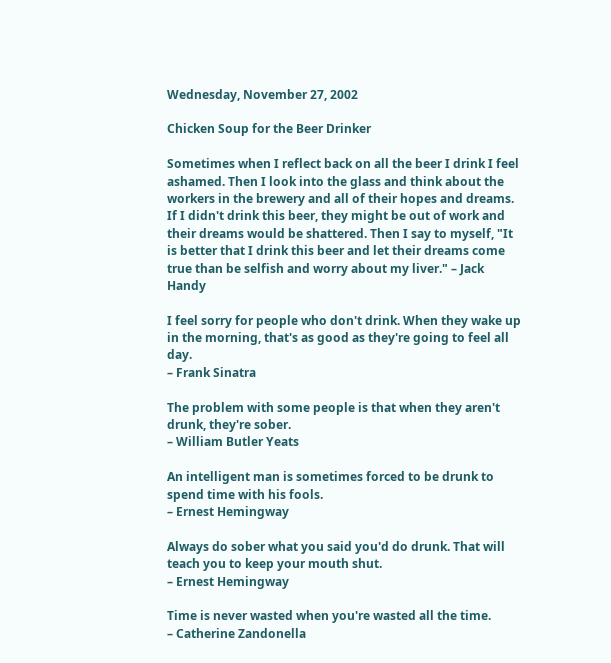Wednesday, November 27, 2002

Chicken Soup for the Beer Drinker

Sometimes when I reflect back on all the beer I drink I feel ashamed. Then I look into the glass and think about the workers in the brewery and all of their hopes and dreams. If I didn't drink this beer, they might be out of work and their dreams would be shattered. Then I say to myself, "It is better that I drink this beer and let their dreams come true than be selfish and worry about my liver." – Jack Handy

I feel sorry for people who don't drink. When they wake up in the morning, that's as good as they're going to feel all day.
– Frank Sinatra

The problem with some people is that when they aren't drunk, they're sober.
– William Butler Yeats

An intelligent man is sometimes forced to be drunk to spend time with his fools.
– Ernest Hemingway

Always do sober what you said you'd do drunk. That will teach you to keep your mouth shut.
– Ernest Hemingway

Time is never wasted when you're wasted all the time.
– Catherine Zandonella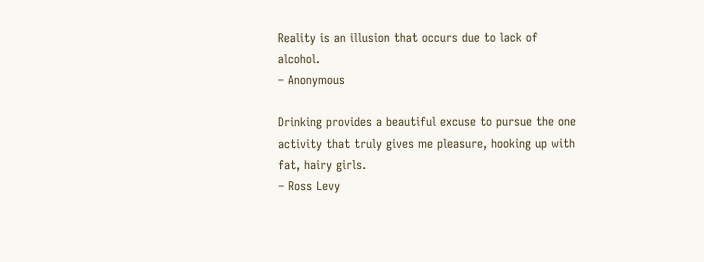Reality is an illusion that occurs due to lack of alcohol.
– Anonymous

Drinking provides a beautiful excuse to pursue the one activity that truly gives me pleasure, hooking up with fat, hairy girls.
– Ross Levy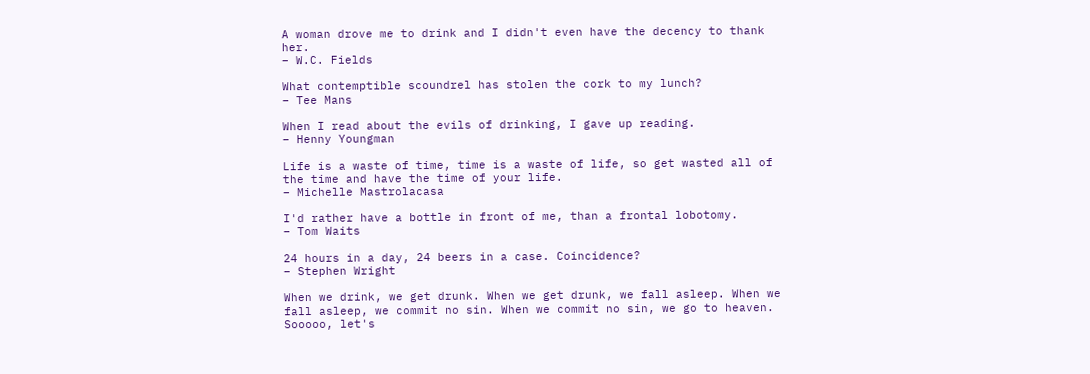A woman drove me to drink and I didn't even have the decency to thank her.
– W.C. Fields

What contemptible scoundrel has stolen the cork to my lunch?
– Tee Mans

When I read about the evils of drinking, I gave up reading.
– Henny Youngman

Life is a waste of time, time is a waste of life, so get wasted all of the time and have the time of your life.
– Michelle Mastrolacasa

I'd rather have a bottle in front of me, than a frontal lobotomy.
– Tom Waits

24 hours in a day, 24 beers in a case. Coincidence?
– Stephen Wright

When we drink, we get drunk. When we get drunk, we fall asleep. When we fall asleep, we commit no sin. When we commit no sin, we go to heaven. Sooooo, let's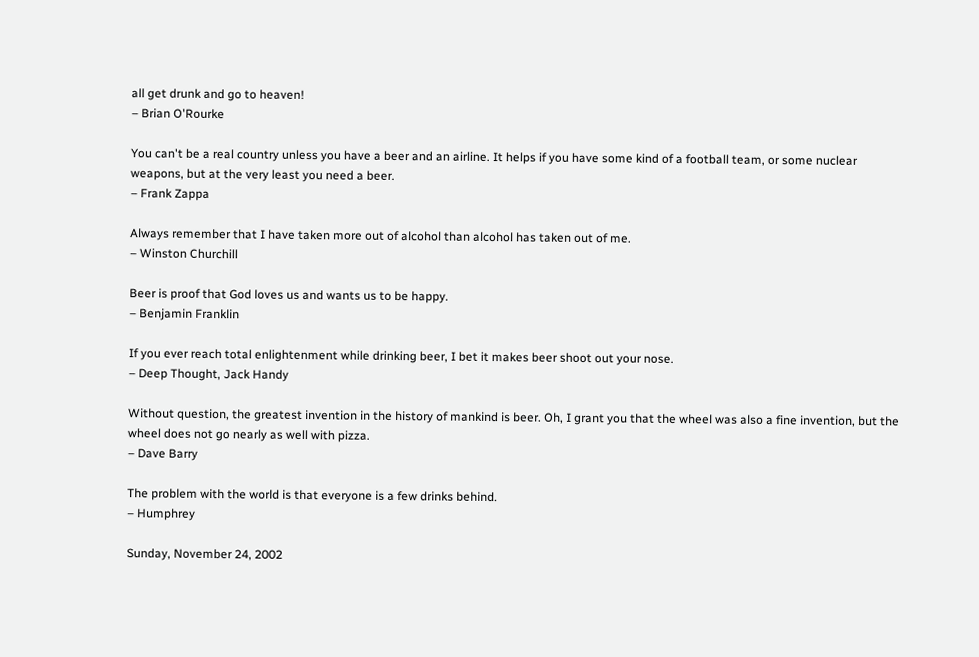all get drunk and go to heaven!
– Brian O'Rourke

You can't be a real country unless you have a beer and an airline. It helps if you have some kind of a football team, or some nuclear weapons, but at the very least you need a beer.
– Frank Zappa

Always remember that I have taken more out of alcohol than alcohol has taken out of me.
– Winston Churchill

Beer is proof that God loves us and wants us to be happy.
– Benjamin Franklin

If you ever reach total enlightenment while drinking beer, I bet it makes beer shoot out your nose.
– Deep Thought, Jack Handy

Without question, the greatest invention in the history of mankind is beer. Oh, I grant you that the wheel was also a fine invention, but the wheel does not go nearly as well with pizza.
– Dave Barry

The problem with the world is that everyone is a few drinks behind.
– Humphrey

Sunday, November 24, 2002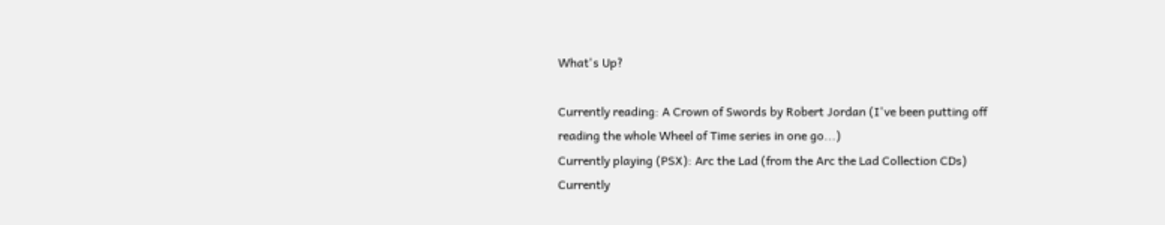What's Up?

Currently reading: A Crown of Swords by Robert Jordan (I've been putting off reading the whole Wheel of Time series in one go...)
Currently playing (PSX): Arc the Lad (from the Arc the Lad Collection CDs)
Currently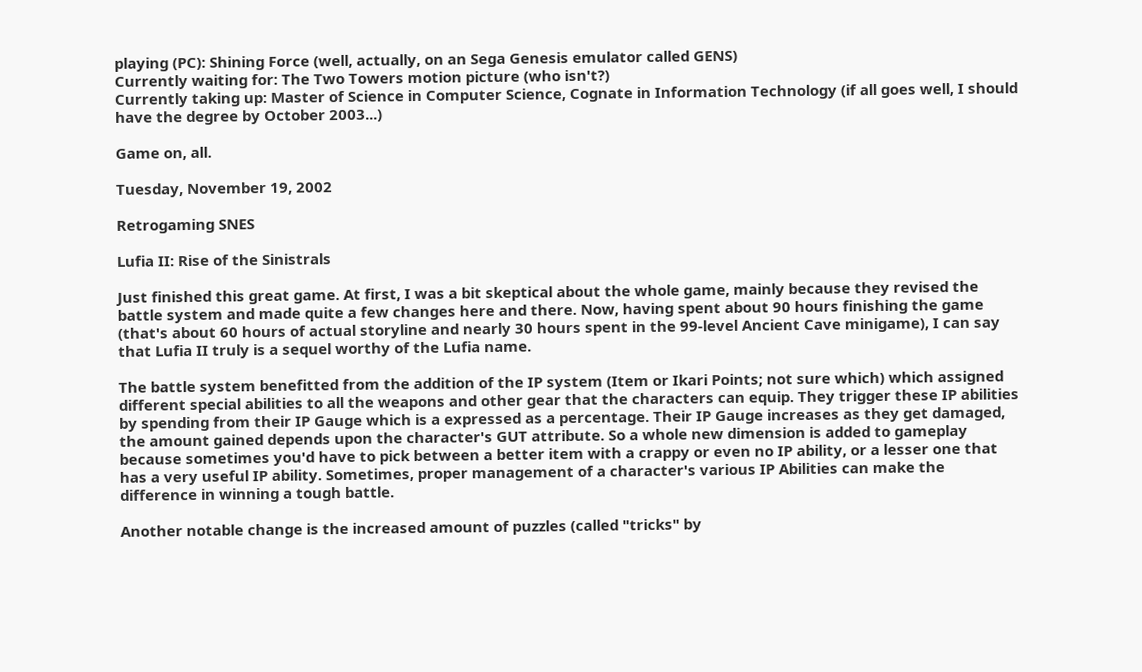playing (PC): Shining Force (well, actually, on an Sega Genesis emulator called GENS)
Currently waiting for: The Two Towers motion picture (who isn't?)
Currently taking up: Master of Science in Computer Science, Cognate in Information Technology (if all goes well, I should have the degree by October 2003...)

Game on, all.

Tuesday, November 19, 2002

Retrogaming SNES

Lufia II: Rise of the Sinistrals

Just finished this great game. At first, I was a bit skeptical about the whole game, mainly because they revised the battle system and made quite a few changes here and there. Now, having spent about 90 hours finishing the game (that's about 60 hours of actual storyline and nearly 30 hours spent in the 99-level Ancient Cave minigame), I can say that Lufia II truly is a sequel worthy of the Lufia name.

The battle system benefitted from the addition of the IP system (Item or Ikari Points; not sure which) which assigned different special abilities to all the weapons and other gear that the characters can equip. They trigger these IP abilities by spending from their IP Gauge which is a expressed as a percentage. Their IP Gauge increases as they get damaged, the amount gained depends upon the character's GUT attribute. So a whole new dimension is added to gameplay because sometimes you'd have to pick between a better item with a crappy or even no IP ability, or a lesser one that has a very useful IP ability. Sometimes, proper management of a character's various IP Abilities can make the difference in winning a tough battle.

Another notable change is the increased amount of puzzles (called "tricks" by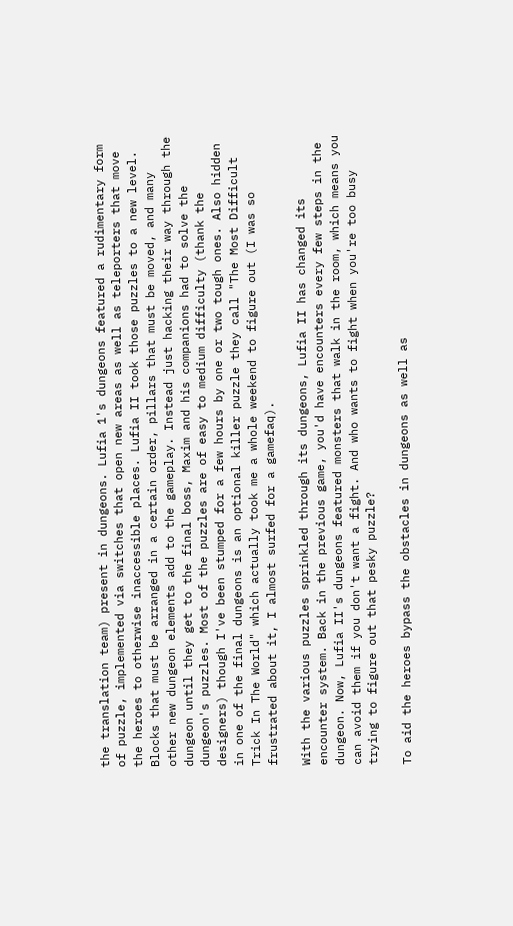the translation team) present in dungeons. Lufia 1's dungeons featured a rudimentary form of puzzle, implemented via switches that open new areas as well as teleporters that move the heroes to otherwise inaccessible places. Lufia II took those puzzles to a new level. Blocks that must be arranged in a certain order, pillars that must be moved, and many other new dungeon elements add to the gameplay. Instead just hacking their way through the dungeon until they get to the final boss, Maxim and his companions had to solve the dungeon's puzzles. Most of the puzzles are of easy to medium difficulty (thank the designers) though I've been stumped for a few hours by one or two tough ones. Also hidden in one of the final dungeons is an optional killer puzzle they call "The Most Difficult Trick In The World" which actually took me a whole weekend to figure out (I was so frustrated about it, I almost surfed for a gamefaq).

With the various puzzles sprinkled through its dungeons, Lufia II has changed its encounter system. Back in the previous game, you'd have encounters every few steps in the dungeon. Now, Lufia II's dungeons featured monsters that walk in the room, which means you can avoid them if you don't want a fight. And who wants to fight when you're too busy trying to figure out that pesky puzzle?

To aid the heroes bypass the obstacles in dungeons as well as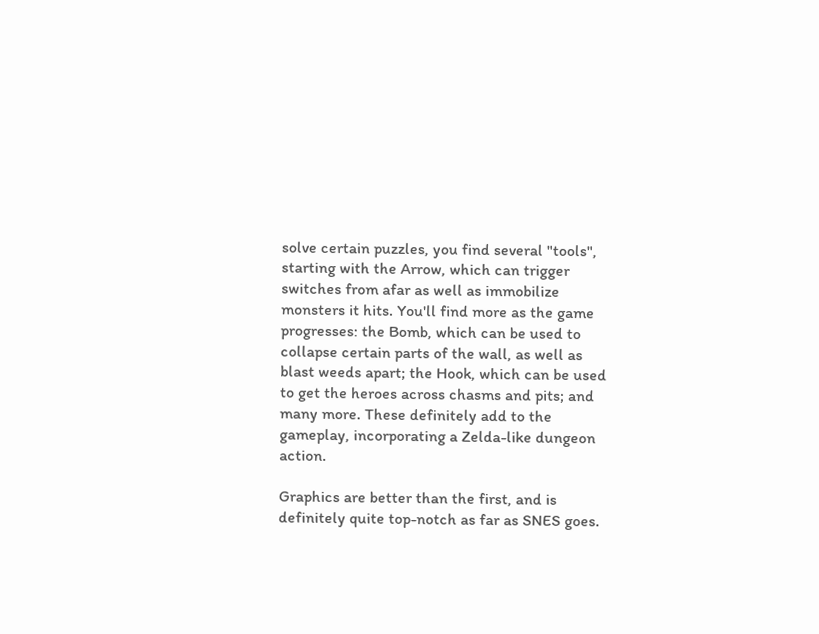solve certain puzzles, you find several "tools", starting with the Arrow, which can trigger switches from afar as well as immobilize monsters it hits. You'll find more as the game progresses: the Bomb, which can be used to collapse certain parts of the wall, as well as blast weeds apart; the Hook, which can be used to get the heroes across chasms and pits; and many more. These definitely add to the gameplay, incorporating a Zelda-like dungeon action.

Graphics are better than the first, and is definitely quite top-notch as far as SNES goes.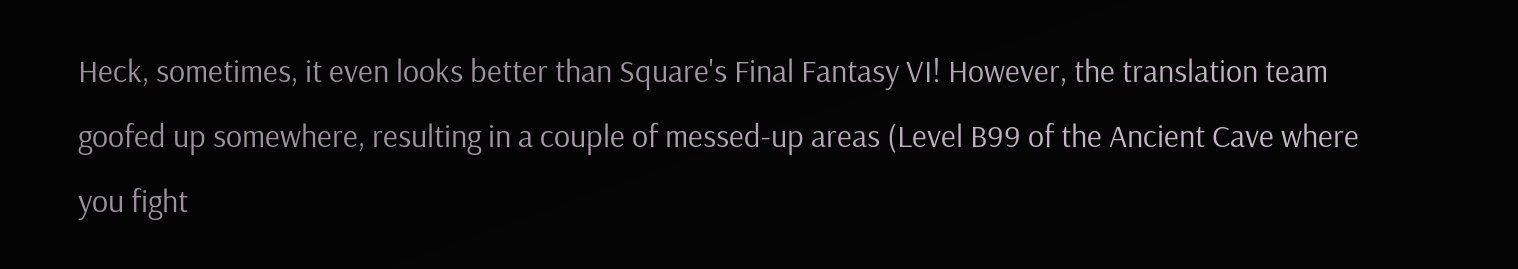Heck, sometimes, it even looks better than Square's Final Fantasy VI! However, the translation team goofed up somewhere, resulting in a couple of messed-up areas (Level B99 of the Ancient Cave where you fight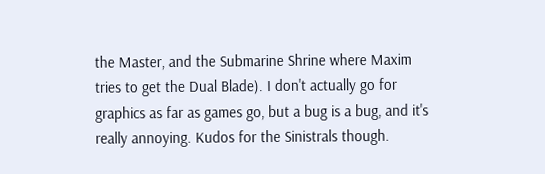the Master, and the Submarine Shrine where Maxim tries to get the Dual Blade). I don't actually go for graphics as far as games go, but a bug is a bug, and it's really annoying. Kudos for the Sinistrals though.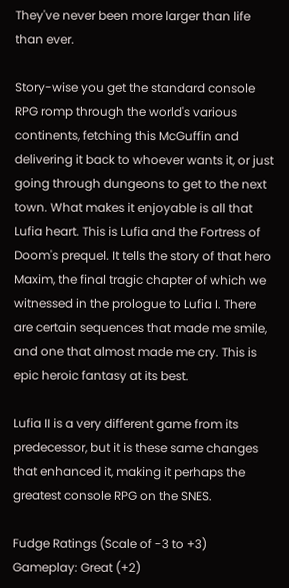They've never been more larger than life than ever.

Story-wise you get the standard console RPG romp through the world's various continents, fetching this McGuffin and delivering it back to whoever wants it, or just going through dungeons to get to the next town. What makes it enjoyable is all that Lufia heart. This is Lufia and the Fortress of Doom's prequel. It tells the story of that hero Maxim, the final tragic chapter of which we witnessed in the prologue to Lufia I. There are certain sequences that made me smile, and one that almost made me cry. This is epic heroic fantasy at its best.

Lufia II is a very different game from its predecessor, but it is these same changes that enhanced it, making it perhaps the greatest console RPG on the SNES.

Fudge Ratings (Scale of -3 to +3)
Gameplay: Great (+2)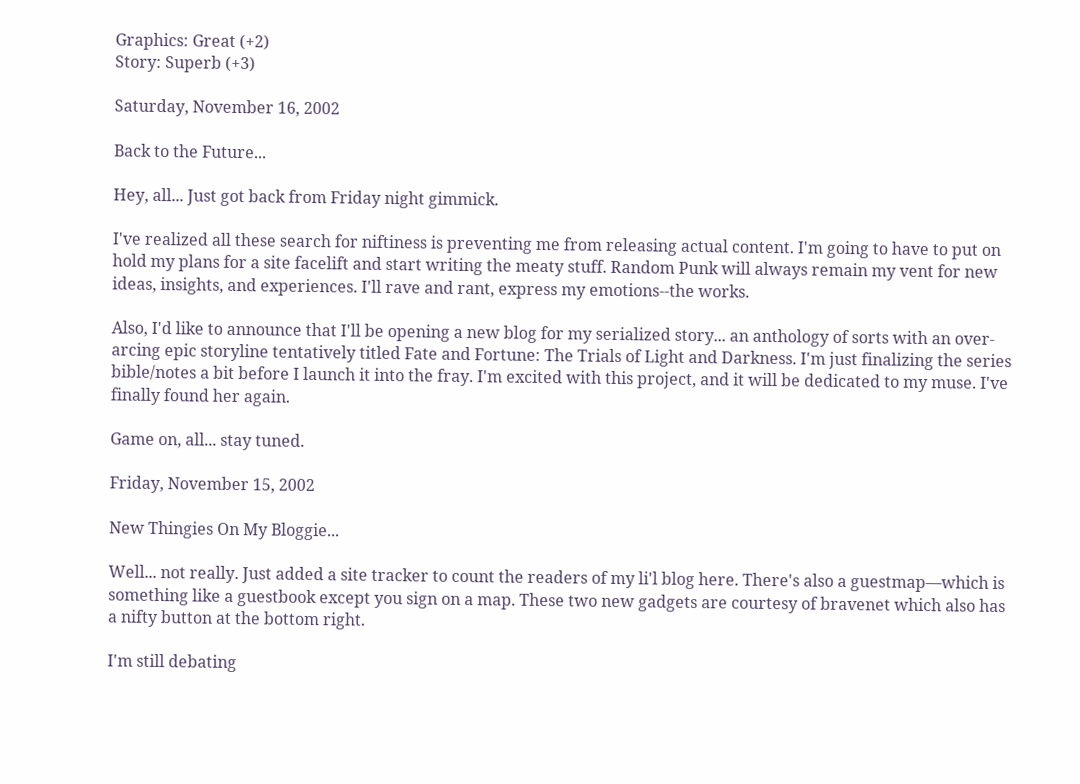Graphics: Great (+2)
Story: Superb (+3)

Saturday, November 16, 2002

Back to the Future...

Hey, all... Just got back from Friday night gimmick.

I've realized all these search for niftiness is preventing me from releasing actual content. I'm going to have to put on hold my plans for a site facelift and start writing the meaty stuff. Random Punk will always remain my vent for new ideas, insights, and experiences. I'll rave and rant, express my emotions--the works.

Also, I'd like to announce that I'll be opening a new blog for my serialized story... an anthology of sorts with an over-arcing epic storyline tentatively titled Fate and Fortune: The Trials of Light and Darkness. I'm just finalizing the series bible/notes a bit before I launch it into the fray. I'm excited with this project, and it will be dedicated to my muse. I've finally found her again.

Game on, all... stay tuned.

Friday, November 15, 2002

New Thingies On My Bloggie...

Well... not really. Just added a site tracker to count the readers of my li'l blog here. There's also a guestmap—which is something like a guestbook except you sign on a map. These two new gadgets are courtesy of bravenet which also has a nifty button at the bottom right.

I'm still debating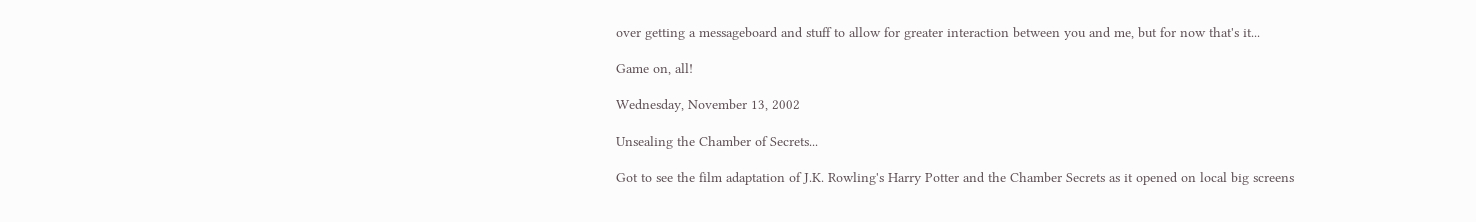over getting a messageboard and stuff to allow for greater interaction between you and me, but for now that's it...

Game on, all!

Wednesday, November 13, 2002

Unsealing the Chamber of Secrets...

Got to see the film adaptation of J.K. Rowling's Harry Potter and the Chamber Secrets as it opened on local big screens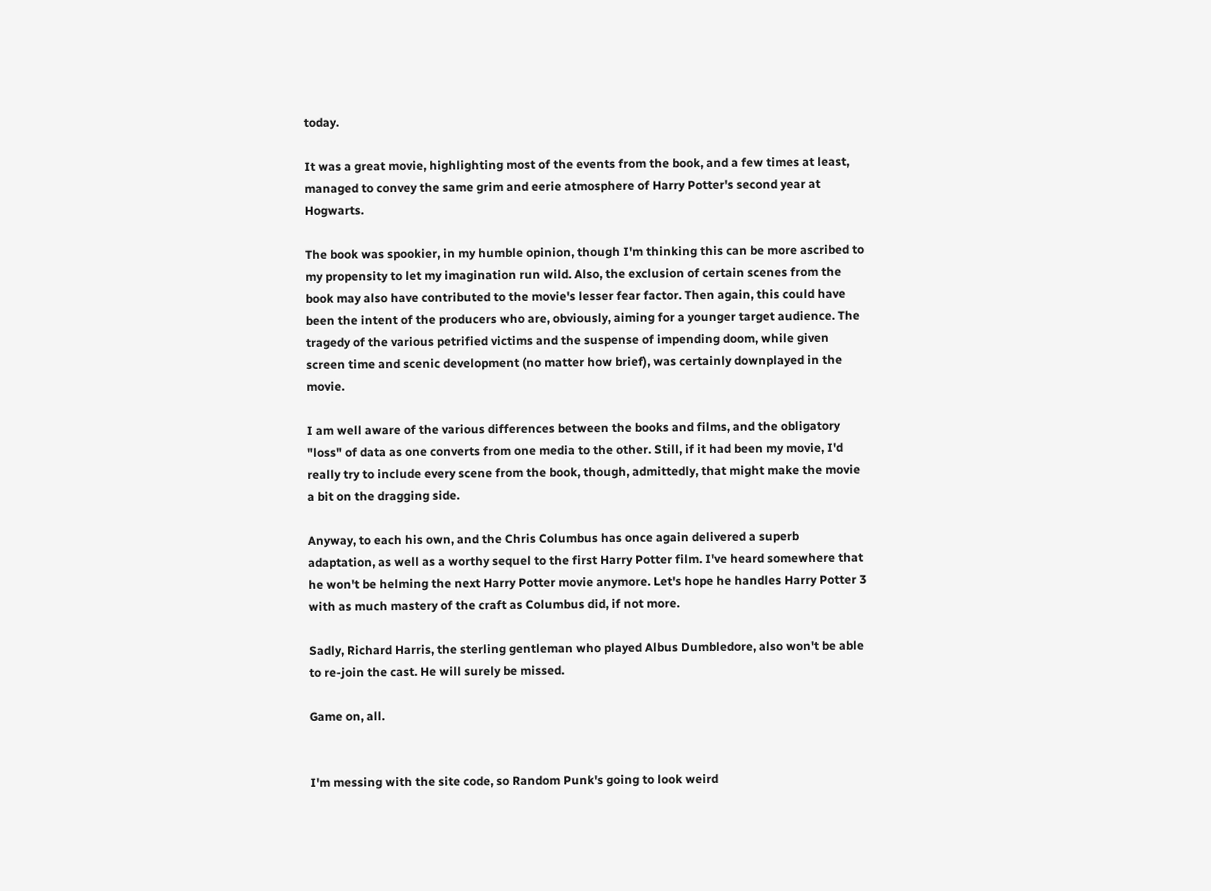today.

It was a great movie, highlighting most of the events from the book, and a few times at least, managed to convey the same grim and eerie atmosphere of Harry Potter's second year at Hogwarts.

The book was spookier, in my humble opinion, though I'm thinking this can be more ascribed to my propensity to let my imagination run wild. Also, the exclusion of certain scenes from the book may also have contributed to the movie's lesser fear factor. Then again, this could have been the intent of the producers who are, obviously, aiming for a younger target audience. The tragedy of the various petrified victims and the suspense of impending doom, while given screen time and scenic development (no matter how brief), was certainly downplayed in the movie.

I am well aware of the various differences between the books and films, and the obligatory "loss" of data as one converts from one media to the other. Still, if it had been my movie, I'd really try to include every scene from the book, though, admittedly, that might make the movie a bit on the dragging side.

Anyway, to each his own, and the Chris Columbus has once again delivered a superb adaptation, as well as a worthy sequel to the first Harry Potter film. I've heard somewhere that he won't be helming the next Harry Potter movie anymore. Let's hope he handles Harry Potter 3 with as much mastery of the craft as Columbus did, if not more.

Sadly, Richard Harris, the sterling gentleman who played Albus Dumbledore, also won't be able to re-join the cast. He will surely be missed.

Game on, all.


I'm messing with the site code, so Random Punk's going to look weird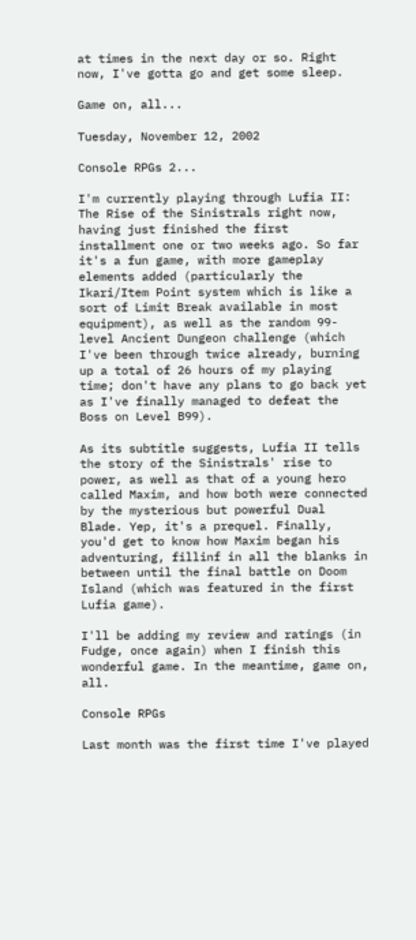at times in the next day or so. Right now, I've gotta go and get some sleep.

Game on, all...

Tuesday, November 12, 2002

Console RPGs 2...

I'm currently playing through Lufia II: The Rise of the Sinistrals right now, having just finished the first installment one or two weeks ago. So far it's a fun game, with more gameplay elements added (particularly the Ikari/Item Point system which is like a sort of Limit Break available in most equipment), as well as the random 99-level Ancient Dungeon challenge (which I've been through twice already, burning up a total of 26 hours of my playing time; don't have any plans to go back yet as I've finally managed to defeat the Boss on Level B99).

As its subtitle suggests, Lufia II tells the story of the Sinistrals' rise to power, as well as that of a young hero called Maxim, and how both were connected by the mysterious but powerful Dual Blade. Yep, it's a prequel. Finally, you'd get to know how Maxim began his adventuring, fillinf in all the blanks in between until the final battle on Doom Island (which was featured in the first Lufia game).

I'll be adding my review and ratings (in Fudge, once again) when I finish this wonderful game. In the meantime, game on, all.

Console RPGs

Last month was the first time I've played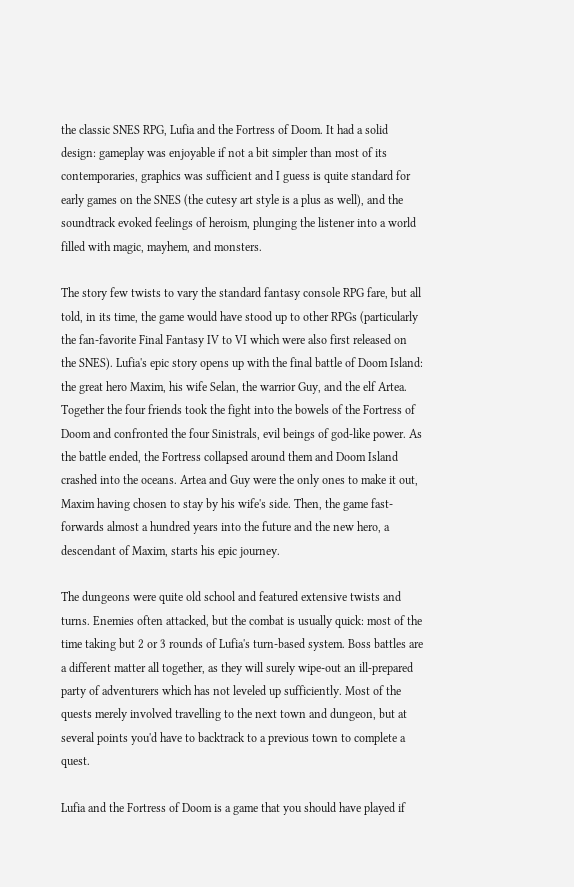the classic SNES RPG, Lufia and the Fortress of Doom. It had a solid design: gameplay was enjoyable if not a bit simpler than most of its contemporaries, graphics was sufficient and I guess is quite standard for early games on the SNES (the cutesy art style is a plus as well), and the soundtrack evoked feelings of heroism, plunging the listener into a world filled with magic, mayhem, and monsters.

The story few twists to vary the standard fantasy console RPG fare, but all told, in its time, the game would have stood up to other RPGs (particularly the fan-favorite Final Fantasy IV to VI which were also first released on the SNES). Lufia's epic story opens up with the final battle of Doom Island: the great hero Maxim, his wife Selan, the warrior Guy, and the elf Artea. Together the four friends took the fight into the bowels of the Fortress of Doom and confronted the four Sinistrals, evil beings of god-like power. As the battle ended, the Fortress collapsed around them and Doom Island crashed into the oceans. Artea and Guy were the only ones to make it out, Maxim having chosen to stay by his wife's side. Then, the game fast-forwards almost a hundred years into the future and the new hero, a descendant of Maxim, starts his epic journey.

The dungeons were quite old school and featured extensive twists and turns. Enemies often attacked, but the combat is usually quick: most of the time taking but 2 or 3 rounds of Lufia's turn-based system. Boss battles are a different matter all together, as they will surely wipe-out an ill-prepared party of adventurers which has not leveled up sufficiently. Most of the quests merely involved travelling to the next town and dungeon, but at several points you'd have to backtrack to a previous town to complete a quest.

Lufia and the Fortress of Doom is a game that you should have played if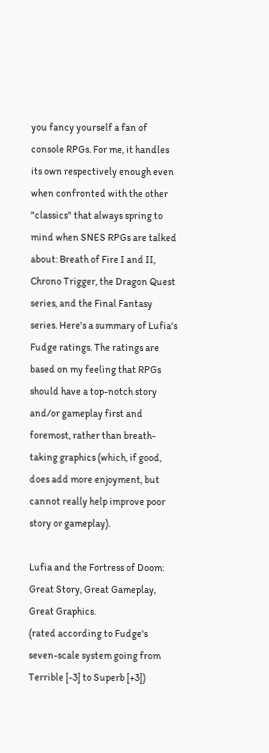you fancy yourself a fan of console RPGs. For me, it handles its own respectively enough even when confronted with the other "classics" that always spring to mind when SNES RPGs are talked about: Breath of Fire I and II, Chrono Trigger, the Dragon Quest series, and the Final Fantasy series. Here's a summary of Lufia's Fudge ratings. The ratings are based on my feeling that RPGs should have a top-notch story and/or gameplay first and foremost, rather than breath-taking graphics (which, if good, does add more enjoyment, but cannot really help improve poor story or gameplay).

Lufia and the Fortress of Doom: Great Story, Great Gameplay, Great Graphics.
(rated according to Fudge's seven-scale system going from Terrible [-3] to Superb [+3])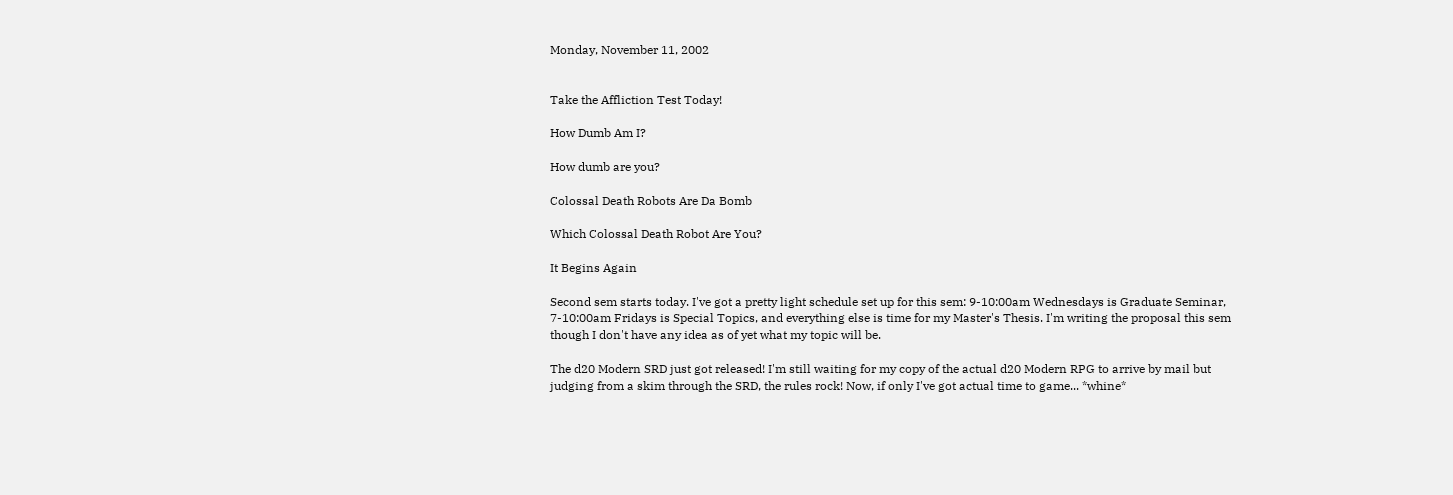Monday, November 11, 2002


Take the Affliction Test Today!

How Dumb Am I?

How dumb are you?

Colossal Death Robots Are Da Bomb

Which Colossal Death Robot Are You?

It Begins Again

Second sem starts today. I've got a pretty light schedule set up for this sem: 9-10:00am Wednesdays is Graduate Seminar, 7-10:00am Fridays is Special Topics, and everything else is time for my Master's Thesis. I'm writing the proposal this sem though I don't have any idea as of yet what my topic will be.

The d20 Modern SRD just got released! I'm still waiting for my copy of the actual d20 Modern RPG to arrive by mail but judging from a skim through the SRD, the rules rock! Now, if only I've got actual time to game... *whine*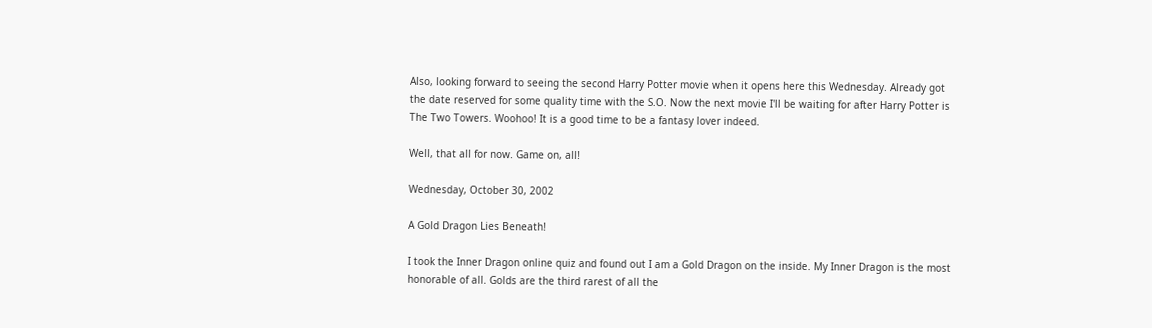Also, looking forward to seeing the second Harry Potter movie when it opens here this Wednesday. Already got the date reserved for some quality time with the S.O. Now the next movie I'll be waiting for after Harry Potter is The Two Towers. Woohoo! It is a good time to be a fantasy lover indeed.

Well, that all for now. Game on, all!

Wednesday, October 30, 2002

A Gold Dragon Lies Beneath!

I took the Inner Dragon online quiz and found out I am a Gold Dragon on the inside. My Inner Dragon is the most honorable of all. Golds are the third rarest of all the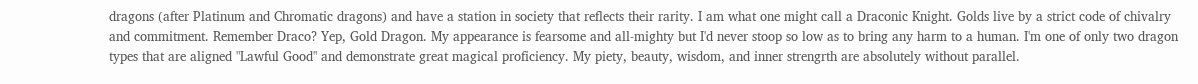dragons (after Platinum and Chromatic dragons) and have a station in society that reflects their rarity. I am what one might call a Draconic Knight. Golds live by a strict code of chivalry and commitment. Remember Draco? Yep, Gold Dragon. My appearance is fearsome and all-mighty but I'd never stoop so low as to bring any harm to a human. I'm one of only two dragon types that are aligned "Lawful Good" and demonstrate great magical proficiency. My piety, beauty, wisdom, and inner strengrth are absolutely without parallel.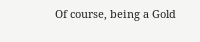Of course, being a Gold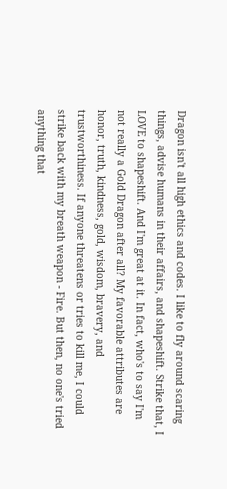Dragon isn't all high ethics and codes. I like to fly around scaring things, advise humans in their affairs, and shapeshift. Strike that, I LOVE to shapeshift. And I'm great at it. In fact, who's to say I'm not really a Gold Dragon after all? My favorable attributes are honor, truth, kindness, gold, wisdom, bravery, and trustworthiness. If anyone threatens or tries to kill me, I could strike back with my breath weapon - Fire. But then, no one's tried anything that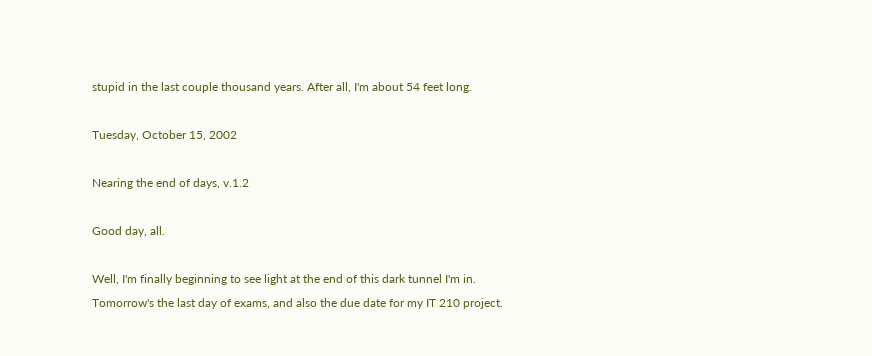stupid in the last couple thousand years. After all, I'm about 54 feet long.

Tuesday, October 15, 2002

Nearing the end of days, v.1.2

Good day, all.

Well, I'm finally beginning to see light at the end of this dark tunnel I'm in. Tomorrow's the last day of exams, and also the due date for my IT 210 project.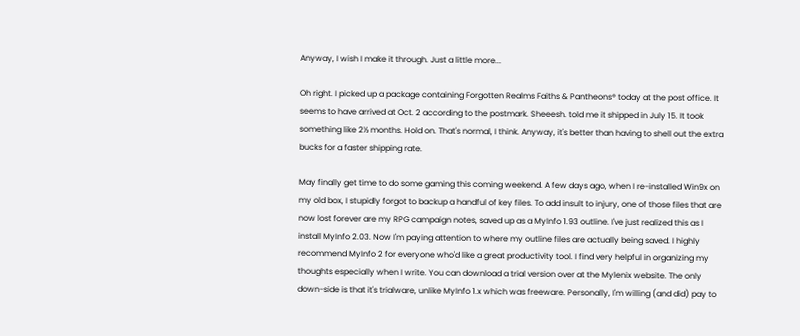Anyway, I wish I make it through. Just a little more...

Oh right. I picked up a package containing Forgotten Realms Faiths & Pantheons® today at the post office. It seems to have arrived at Oct. 2 according to the postmark. Sheeesh. told me it shipped in July 15. It took something like 2½ months. Hold on. That's normal, I think. Anyway, it's better than having to shell out the extra bucks for a faster shipping rate.

May finally get time to do some gaming this coming weekend. A few days ago, when I re-installed Win9x on my old box, I stupidly forgot to backup a handful of key files. To add insult to injury, one of those files that are now lost forever are my RPG campaign notes, saved up as a MyInfo 1.93 outline. I've just realized this as I install MyInfo 2.03. Now I'm paying attention to where my outline files are actually being saved. I highly recommend MyInfo 2 for everyone who'd like a great productivity tool. I find very helpful in organizing my thoughts especially when I write. You can download a trial version over at the Mylenix website. The only down-side is that it's trialware, unlike MyInfo 1.x which was freeware. Personally, I'm willing (and did) pay to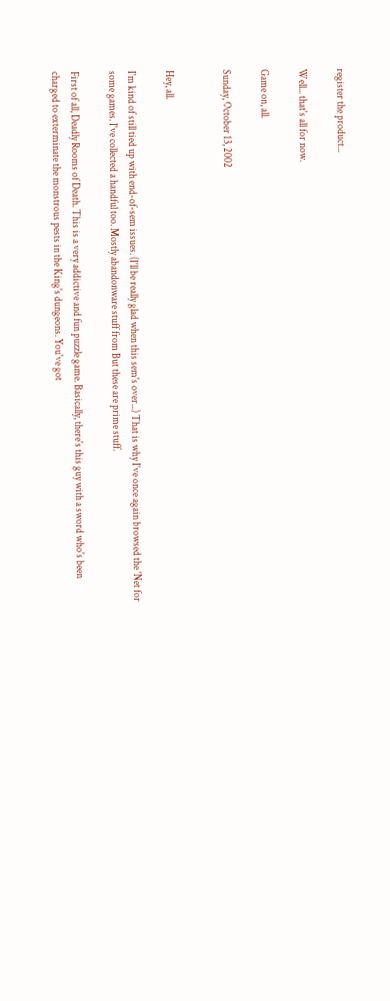register the product...

Well... that's all for now.

Game on, all.

Sunday, October 13, 2002


Hey, all.

I'm kind of still tied up with end-of-sem issues. (I'll be really glad when this sem's over...) That is why I've once again browsed the 'Net for some games. I've collected a handful too. Mostly abandonware stuff from But these are prime stuff.

First of all, Deadly Rooms of Death. This is a very addictive and fun puzzle game. Basically, there's this guy with a sword who's been charged to exterminate the monstrous pests in the King's dungeons. You've got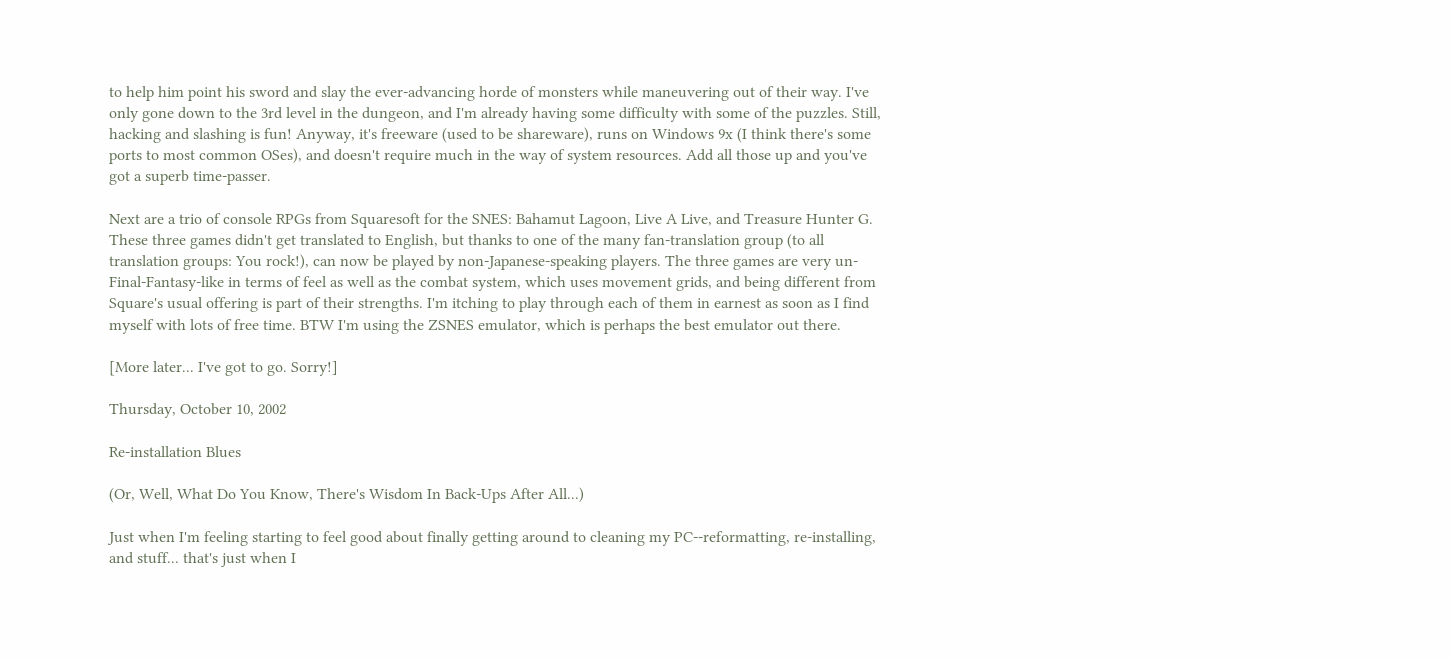to help him point his sword and slay the ever-advancing horde of monsters while maneuvering out of their way. I've only gone down to the 3rd level in the dungeon, and I'm already having some difficulty with some of the puzzles. Still, hacking and slashing is fun! Anyway, it's freeware (used to be shareware), runs on Windows 9x (I think there's some ports to most common OSes), and doesn't require much in the way of system resources. Add all those up and you've got a superb time-passer.

Next are a trio of console RPGs from Squaresoft for the SNES: Bahamut Lagoon, Live A Live, and Treasure Hunter G. These three games didn't get translated to English, but thanks to one of the many fan-translation group (to all translation groups: You rock!), can now be played by non-Japanese-speaking players. The three games are very un-Final-Fantasy-like in terms of feel as well as the combat system, which uses movement grids, and being different from Square's usual offering is part of their strengths. I'm itching to play through each of them in earnest as soon as I find myself with lots of free time. BTW I'm using the ZSNES emulator, which is perhaps the best emulator out there.

[More later... I've got to go. Sorry!]

Thursday, October 10, 2002

Re-installation Blues

(Or, Well, What Do You Know, There's Wisdom In Back-Ups After All...)

Just when I'm feeling starting to feel good about finally getting around to cleaning my PC--reformatting, re-installing, and stuff... that's just when I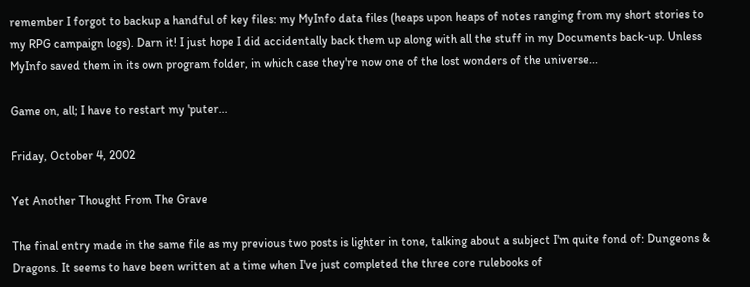remember I forgot to backup a handful of key files: my MyInfo data files (heaps upon heaps of notes ranging from my short stories to my RPG campaign logs). Darn it! I just hope I did accidentally back them up along with all the stuff in my Documents back-up. Unless MyInfo saved them in its own program folder, in which case they're now one of the lost wonders of the universe...

Game on, all; I have to restart my 'puter...

Friday, October 4, 2002

Yet Another Thought From The Grave

The final entry made in the same file as my previous two posts is lighter in tone, talking about a subject I'm quite fond of: Dungeons & Dragons. It seems to have been written at a time when I've just completed the three core rulebooks of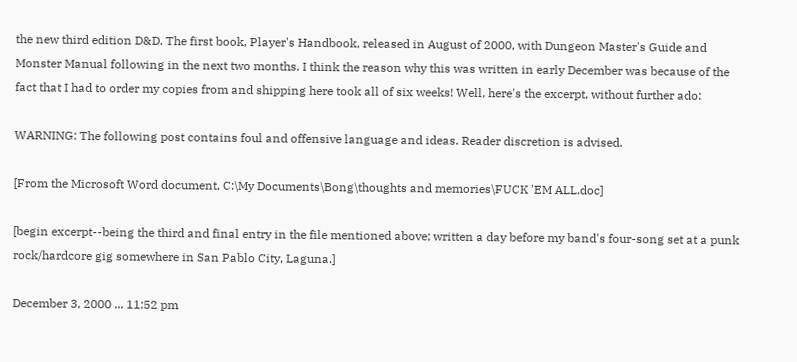the new third edition D&D. The first book, Player's Handbook, released in August of 2000, with Dungeon Master's Guide and Monster Manual following in the next two months. I think the reason why this was written in early December was because of the fact that I had to order my copies from and shipping here took all of six weeks! Well, here's the excerpt, without further ado:

WARNING: The following post contains foul and offensive language and ideas. Reader discretion is advised.

[From the Microsoft Word document, C:\My Documents\Bong\thoughts and memories\FUCK 'EM ALL.doc]

[begin excerpt--being the third and final entry in the file mentioned above; written a day before my band's four-song set at a punk rock/hardcore gig somewhere in San Pablo City, Laguna.]

December 3, 2000 ... 11:52 pm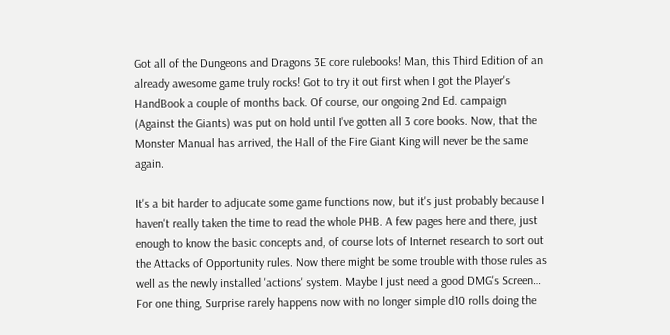Got all of the Dungeons and Dragons 3E core rulebooks! Man, this Third Edition of an already awesome game truly rocks! Got to try it out first when I got the Player's HandBook a couple of months back. Of course, our ongoing 2nd Ed. campaign (Against the Giants) was put on hold until I've gotten all 3 core books. Now, that the Monster Manual has arrived, the Hall of the Fire Giant King will never be the same again.

It's a bit harder to adjucate some game functions now, but it's just probably because I haven't really taken the time to read the whole PHB. A few pages here and there, just enough to know the basic concepts and, of course lots of Internet research to sort out the Attacks of Opportunity rules. Now there might be some trouble with those rules as well as the newly installed 'actions' system. Maybe I just need a good DMG's Screen… For one thing, Surprise rarely happens now with no longer simple d10 rolls doing the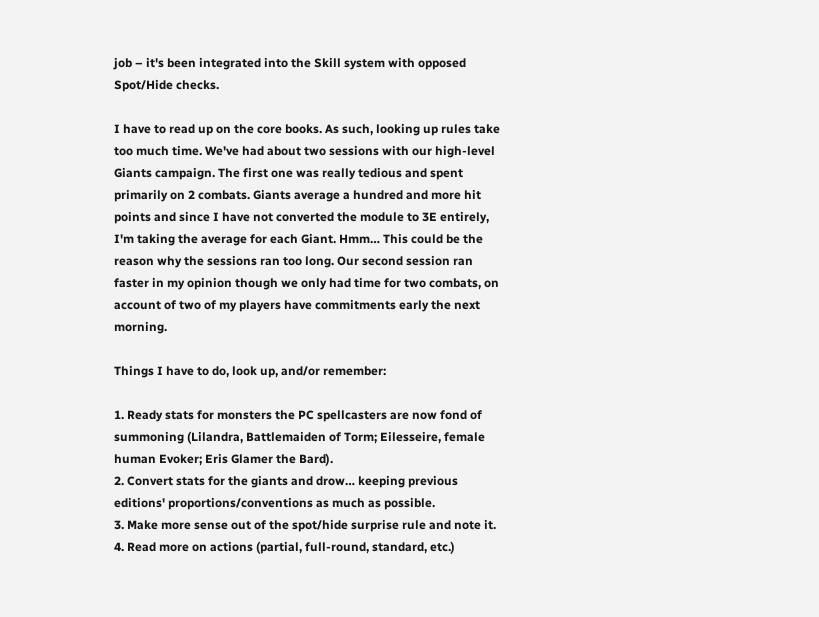job – it's been integrated into the Skill system with opposed Spot/Hide checks.

I have to read up on the core books. As such, looking up rules take too much time. We've had about two sessions with our high-level Giants campaign. The first one was really tedious and spent primarily on 2 combats. Giants average a hundred and more hit points and since I have not converted the module to 3E entirely, I'm taking the average for each Giant. Hmm… This could be the reason why the sessions ran too long. Our second session ran faster in my opinion though we only had time for two combats, on account of two of my players have commitments early the next morning.

Things I have to do, look up, and/or remember:

1. Ready stats for monsters the PC spellcasters are now fond of summoning (Lilandra, Battlemaiden of Torm; Eilesseire, female human Evoker; Eris Glamer the Bard).
2. Convert stats for the giants and drow… keeping previous editions' proportions/conventions as much as possible.
3. Make more sense out of the spot/hide surprise rule and note it.
4. Read more on actions (partial, full-round, standard, etc.)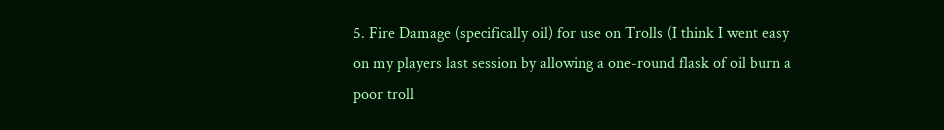5. Fire Damage (specifically oil) for use on Trolls (I think I went easy on my players last session by allowing a one-round flask of oil burn a poor troll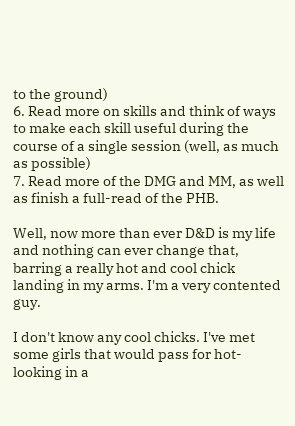to the ground)
6. Read more on skills and think of ways to make each skill useful during the course of a single session (well, as much as possible)
7. Read more of the DMG and MM, as well as finish a full-read of the PHB.

Well, now more than ever D&D is my life and nothing can ever change that, barring a really hot and cool chick landing in my arms. I'm a very contented guy.

I don't know any cool chicks. I've met some girls that would pass for hot-looking in a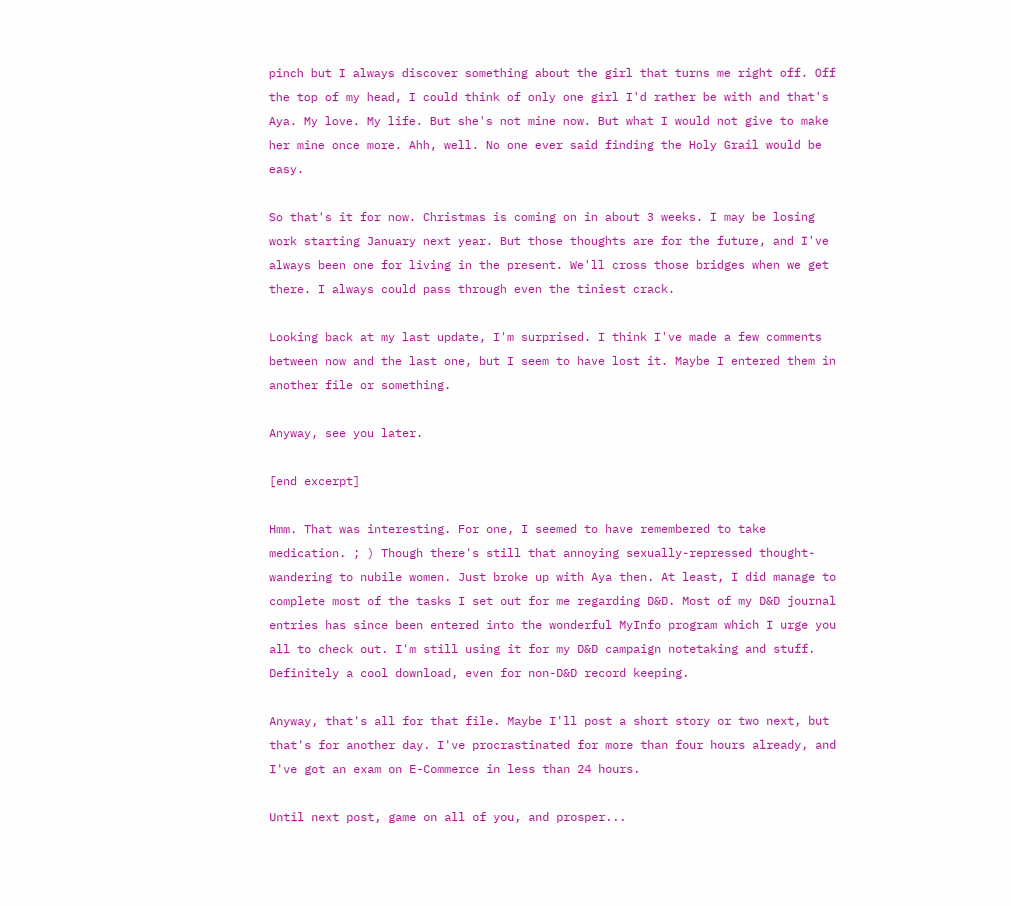pinch but I always discover something about the girl that turns me right off. Off the top of my head, I could think of only one girl I'd rather be with and that's Aya. My love. My life. But she's not mine now. But what I would not give to make her mine once more. Ahh, well. No one ever said finding the Holy Grail would be easy.

So that's it for now. Christmas is coming on in about 3 weeks. I may be losing work starting January next year. But those thoughts are for the future, and I've always been one for living in the present. We'll cross those bridges when we get there. I always could pass through even the tiniest crack.

Looking back at my last update, I'm surprised. I think I've made a few comments between now and the last one, but I seem to have lost it. Maybe I entered them in another file or something.

Anyway, see you later.

[end excerpt]

Hmm. That was interesting. For one, I seemed to have remembered to take medication. ; ) Though there's still that annoying sexually-repressed thought-wandering to nubile women. Just broke up with Aya then. At least, I did manage to complete most of the tasks I set out for me regarding D&D. Most of my D&D journal entries has since been entered into the wonderful MyInfo program which I urge you all to check out. I'm still using it for my D&D campaign notetaking and stuff. Definitely a cool download, even for non-D&D record keeping.

Anyway, that's all for that file. Maybe I'll post a short story or two next, but that's for another day. I've procrastinated for more than four hours already, and I've got an exam on E-Commerce in less than 24 hours.

Until next post, game on all of you, and prosper...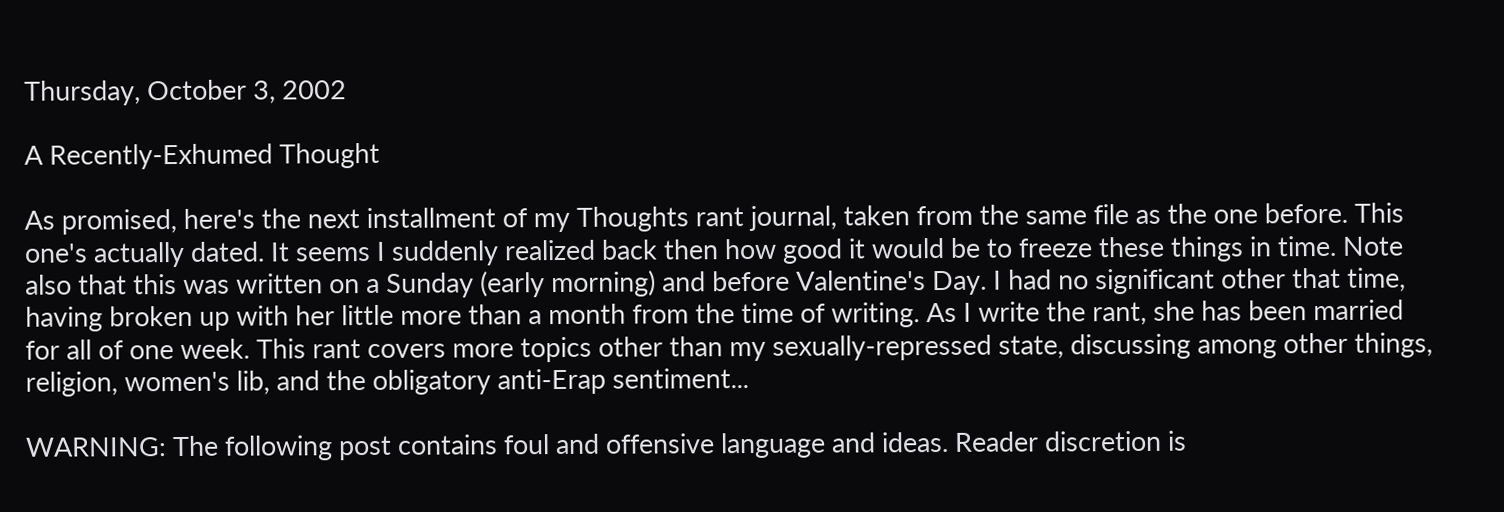Thursday, October 3, 2002

A Recently-Exhumed Thought

As promised, here's the next installment of my Thoughts rant journal, taken from the same file as the one before. This one's actually dated. It seems I suddenly realized back then how good it would be to freeze these things in time. Note also that this was written on a Sunday (early morning) and before Valentine's Day. I had no significant other that time, having broken up with her little more than a month from the time of writing. As I write the rant, she has been married for all of one week. This rant covers more topics other than my sexually-repressed state, discussing among other things, religion, women's lib, and the obligatory anti-Erap sentiment...

WARNING: The following post contains foul and offensive language and ideas. Reader discretion is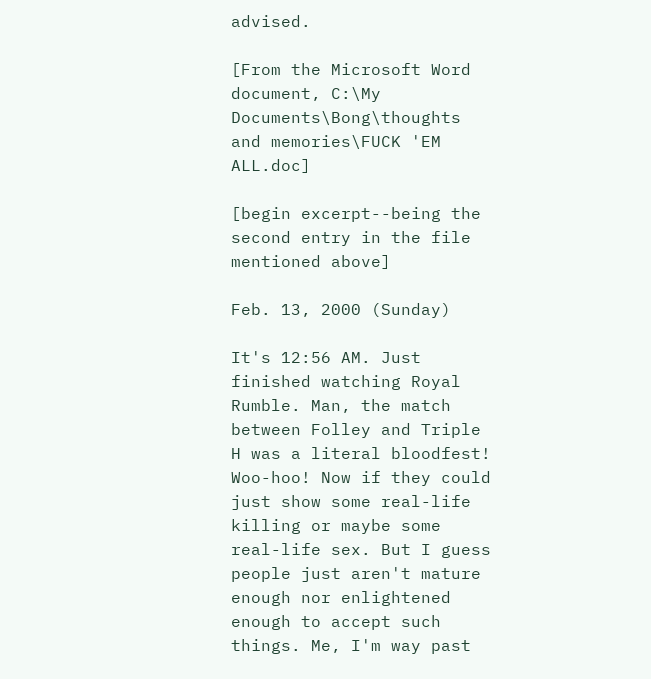advised.

[From the Microsoft Word document, C:\My Documents\Bong\thoughts and memories\FUCK 'EM ALL.doc]

[begin excerpt--being the second entry in the file mentioned above]

Feb. 13, 2000 (Sunday)

It's 12:56 AM. Just finished watching Royal Rumble. Man, the match between Folley and Triple H was a literal bloodfest! Woo-hoo! Now if they could just show some real-life killing or maybe some real-life sex. But I guess people just aren't mature enough nor enlightened enough to accept such things. Me, I'm way past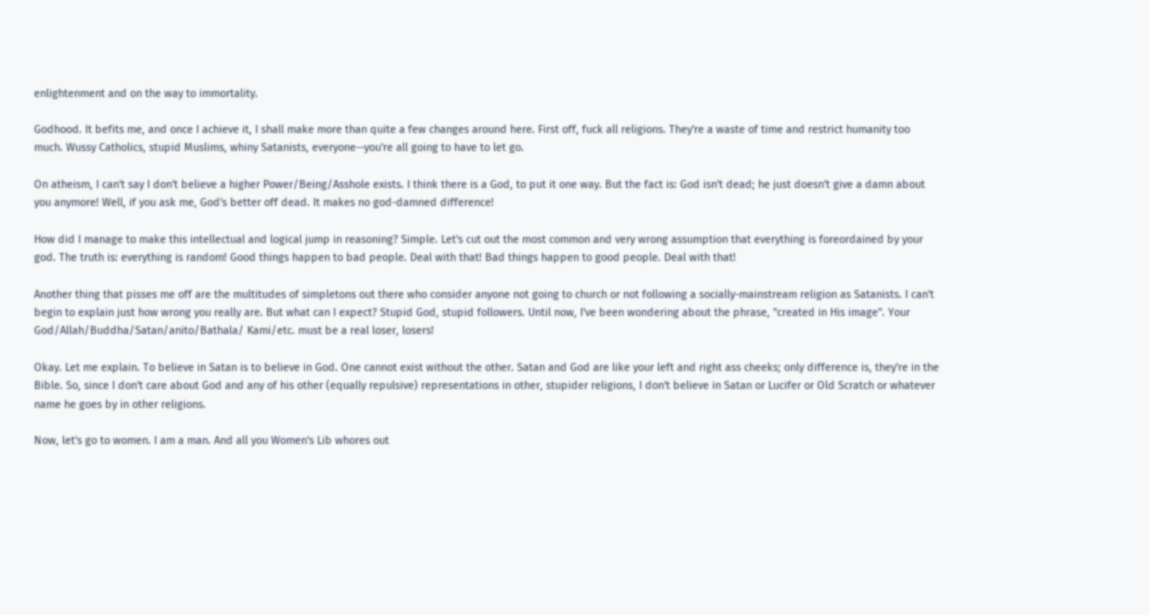enlightenment and on the way to immortality.

Godhood. It befits me, and once I achieve it, I shall make more than quite a few changes around here. First off, fuck all religions. They're a waste of time and restrict humanity too much. Wussy Catholics, stupid Muslims, whiny Satanists, everyone--you're all going to have to let go.

On atheism, I can't say I don't believe a higher Power/Being/Asshole exists. I think there is a God, to put it one way. But the fact is: God isn't dead; he just doesn't give a damn about you anymore! Well, if you ask me, God's better off dead. It makes no god-damned difference!

How did I manage to make this intellectual and logical jump in reasoning? Simple. Let's cut out the most common and very wrong assumption that everything is foreordained by your god. The truth is: everything is random! Good things happen to bad people. Deal with that! Bad things happen to good people. Deal with that!

Another thing that pisses me off are the multitudes of simpletons out there who consider anyone not going to church or not following a socially-mainstream religion as Satanists. I can't begin to explain just how wrong you really are. But what can I expect? Stupid God, stupid followers. Until now, I've been wondering about the phrase, "created in His image". Your God/Allah/Buddha/Satan/anito/Bathala/ Kami/etc. must be a real loser, losers!

Okay. Let me explain. To believe in Satan is to believe in God. One cannot exist without the other. Satan and God are like your left and right ass cheeks; only difference is, they're in the Bible. So, since I don't care about God and any of his other (equally repulsive) representations in other, stupider religions, I don't believe in Satan or Lucifer or Old Scratch or whatever name he goes by in other religions.

Now, let's go to women. I am a man. And all you Women's Lib whores out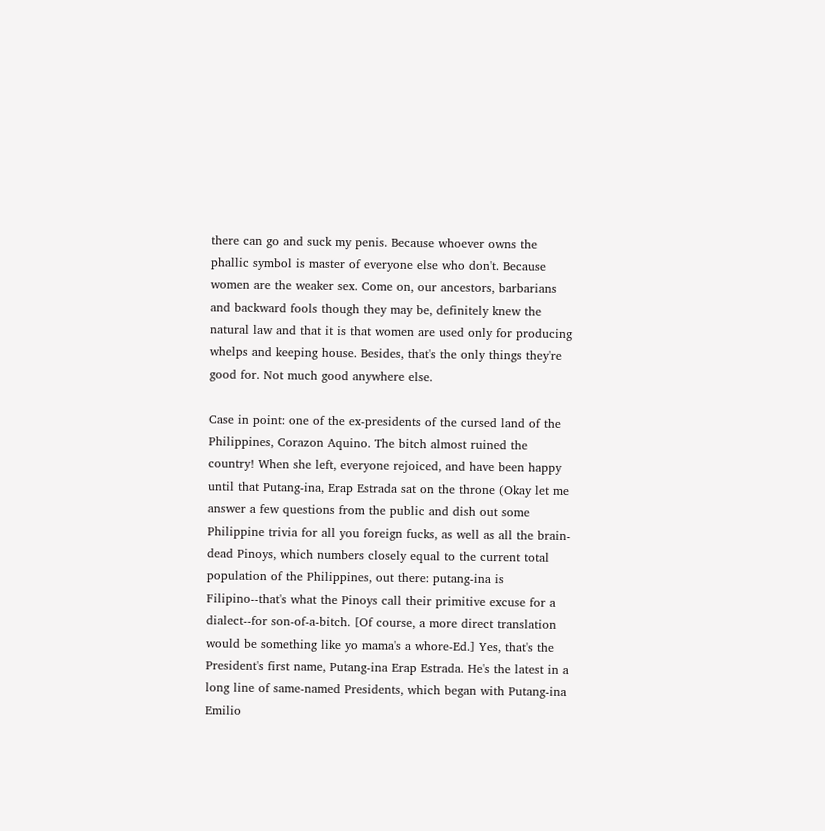there can go and suck my penis. Because whoever owns the phallic symbol is master of everyone else who don't. Because women are the weaker sex. Come on, our ancestors, barbarians and backward fools though they may be, definitely knew the natural law and that it is that women are used only for producing whelps and keeping house. Besides, that's the only things they're good for. Not much good anywhere else.

Case in point: one of the ex-presidents of the cursed land of the Philippines, Corazon Aquino. The bitch almost ruined the country! When she left, everyone rejoiced, and have been happy until that Putang-ina, Erap Estrada sat on the throne (Okay let me answer a few questions from the public and dish out some Philippine trivia for all you foreign fucks, as well as all the brain-dead Pinoys, which numbers closely equal to the current total population of the Philippines, out there: putang-ina is Filipino--that's what the Pinoys call their primitive excuse for a dialect--for son-of-a-bitch. [Of course, a more direct translation would be something like yo mama's a whore-Ed.] Yes, that's the President's first name, Putang-ina Erap Estrada. He's the latest in a long line of same-named Presidents, which began with Putang-ina Emilio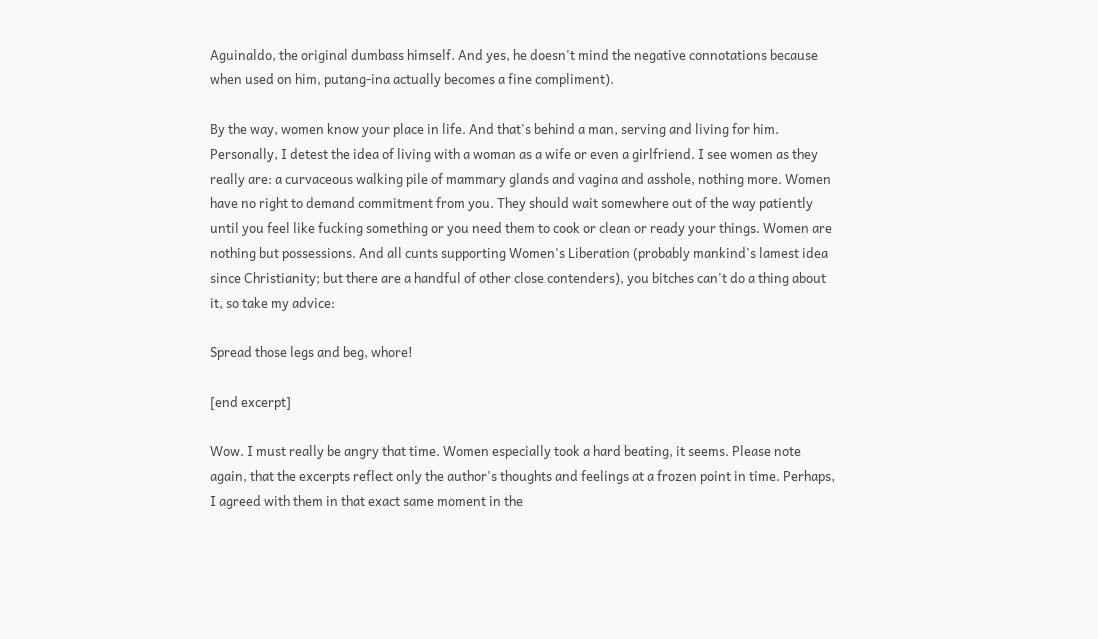Aguinaldo, the original dumbass himself. And yes, he doesn't mind the negative connotations because when used on him, putang-ina actually becomes a fine compliment).

By the way, women know your place in life. And that's behind a man, serving and living for him. Personally, I detest the idea of living with a woman as a wife or even a girlfriend. I see women as they really are: a curvaceous walking pile of mammary glands and vagina and asshole, nothing more. Women have no right to demand commitment from you. They should wait somewhere out of the way patiently until you feel like fucking something or you need them to cook or clean or ready your things. Women are nothing but possessions. And all cunts supporting Women's Liberation (probably mankind's lamest idea since Christianity; but there are a handful of other close contenders), you bitches can't do a thing about it, so take my advice:

Spread those legs and beg, whore!

[end excerpt]

Wow. I must really be angry that time. Women especially took a hard beating, it seems. Please note again, that the excerpts reflect only the author's thoughts and feelings at a frozen point in time. Perhaps, I agreed with them in that exact same moment in the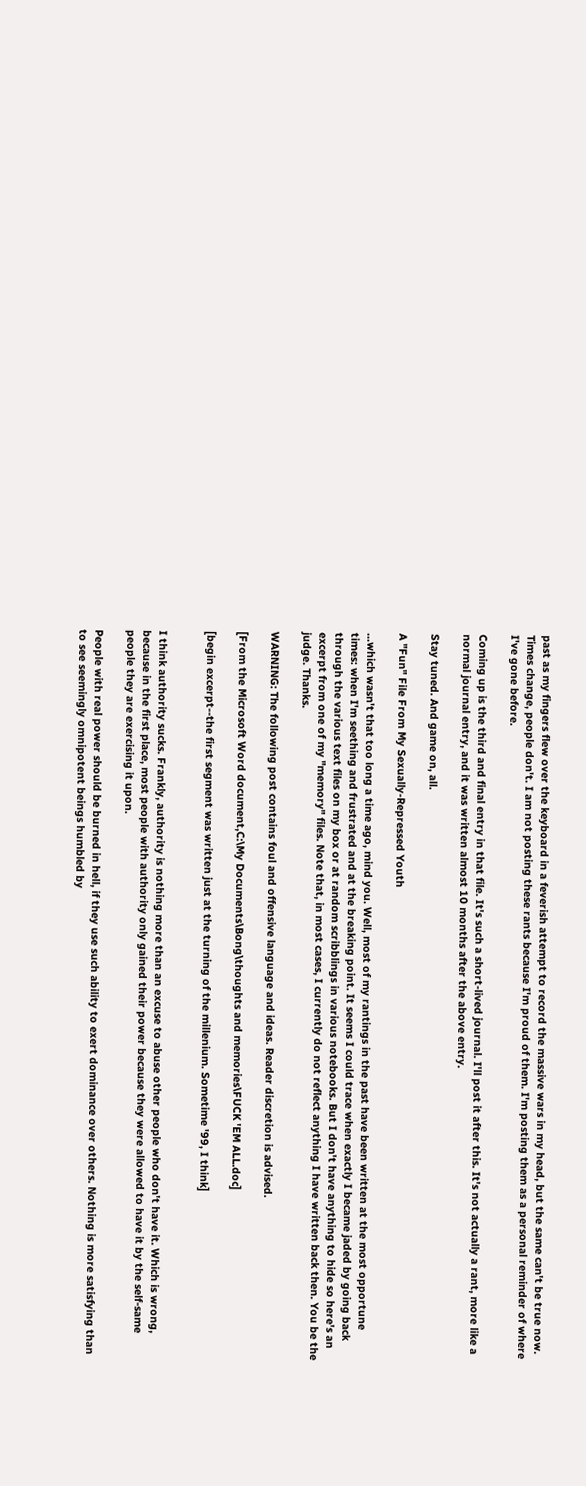past as my fingers flew over the keyboard in a feverish attempt to record the massive wars in my head, but the same can't be true now. Times change, people don't. I am not posting these rants because I'm proud of them. I'm posting them as a personal reminder of where I've gone before.

Coming up is the third and final entry in that file. It's such a short-lived journal. I'll post it after this. It's not actually a rant, more like a normal journal entry, and it was written almost 10 months after the above entry.

Stay tuned. And game on, all.

A "Fun" File From My Sexually-Repressed Youth

...which wasn't that too long a time ago, mind you. Well, most of my rantings in the past have been written at the most opportune times: when I'm seething and frustrated and at the breaking point. It seems I could trace when exactly I became jaded by going back through the various text files on my box or at random scribblings in various notebooks. But I don't have anything to hide so here's an excerpt from one of my "memory" files. Note that, in most cases, I currently do not reflect anything I have written back then. You be the judge. Thanks.

WARNING: The following post contains foul and offensive language and ideas. Reader discretion is advised.

[From the Microsoft Word document,C:\My Documents\Bong\thoughts and memories\FUCK 'EM ALL.doc]

[begin excerpt--the first segment was written just at the turning of the millenium. Sometime '99, I think]


I think authority sucks. Frankly, authority is nothing more than an excuse to abuse other people who don't have it. Which is wrong, because in the first place, most people with authority only gained their power because they were allowed to have it by the self-same people they are exercising it upon.

People with real power should be burned in hell, if they use such ability to exert dominance over others. Nothing is more satisfying than to see seemingly omnipotent beings humbled by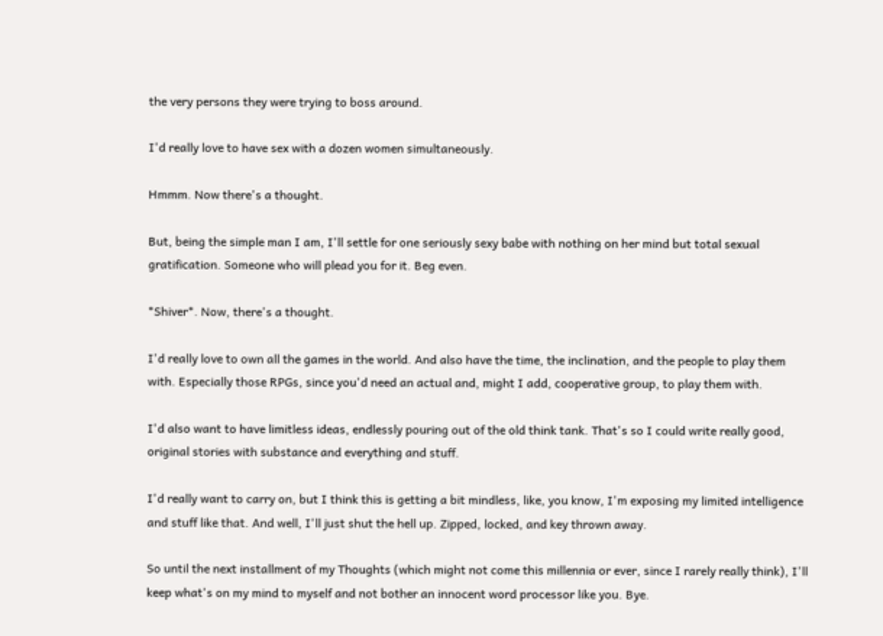the very persons they were trying to boss around.

I'd really love to have sex with a dozen women simultaneously.

Hmmm. Now there's a thought.

But, being the simple man I am, I'll settle for one seriously sexy babe with nothing on her mind but total sexual gratification. Someone who will plead you for it. Beg even.

*Shiver*. Now, there's a thought.

I'd really love to own all the games in the world. And also have the time, the inclination, and the people to play them with. Especially those RPGs, since you'd need an actual and, might I add, cooperative group, to play them with.

I'd also want to have limitless ideas, endlessly pouring out of the old think tank. That's so I could write really good, original stories with substance and everything and stuff.

I'd really want to carry on, but I think this is getting a bit mindless, like, you know, I'm exposing my limited intelligence and stuff like that. And well, I'll just shut the hell up. Zipped, locked, and key thrown away.

So until the next installment of my Thoughts (which might not come this millennia or ever, since I rarely really think), I'll keep what's on my mind to myself and not bother an innocent word processor like you. Bye.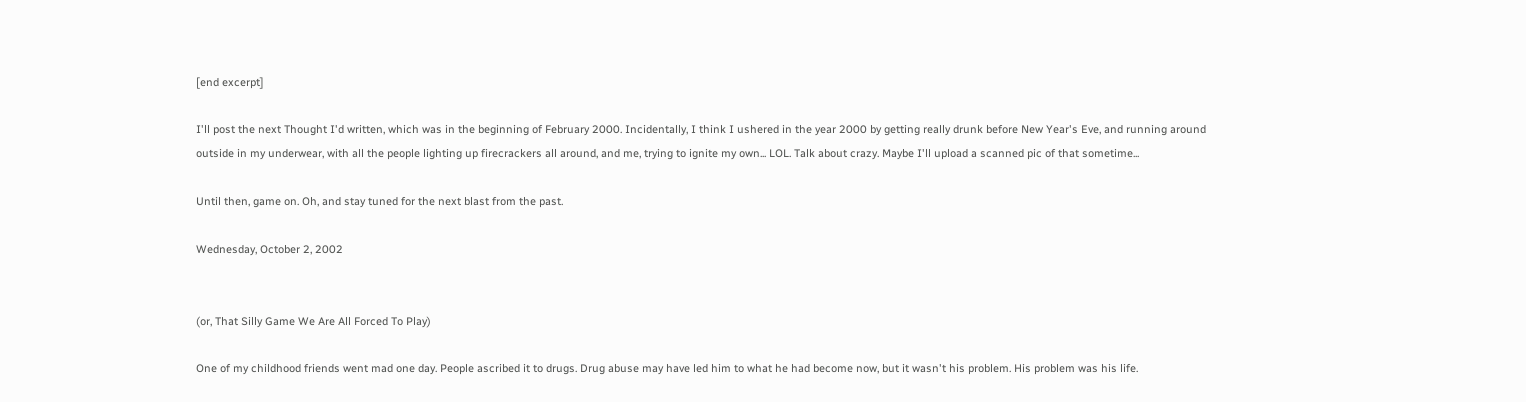[end excerpt]

I'll post the next Thought I'd written, which was in the beginning of February 2000. Incidentally, I think I ushered in the year 2000 by getting really drunk before New Year's Eve, and running around outside in my underwear, with all the people lighting up firecrackers all around, and me, trying to ignite my own... LOL. Talk about crazy. Maybe I'll upload a scanned pic of that sometime...

Until then, game on. Oh, and stay tuned for the next blast from the past.

Wednesday, October 2, 2002


(or, That Silly Game We Are All Forced To Play)

One of my childhood friends went mad one day. People ascribed it to drugs. Drug abuse may have led him to what he had become now, but it wasn't his problem. His problem was his life.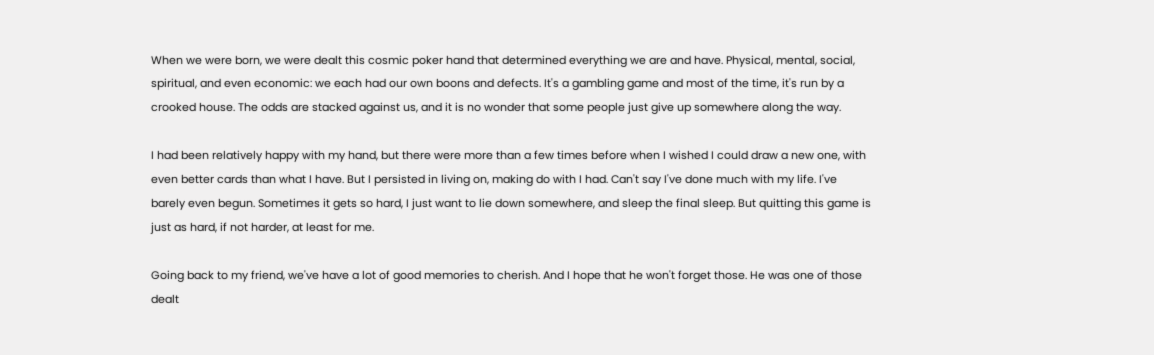When we were born, we were dealt this cosmic poker hand that determined everything we are and have. Physical, mental, social, spiritual, and even economic: we each had our own boons and defects. It's a gambling game and most of the time, it's run by a crooked house. The odds are stacked against us, and it is no wonder that some people just give up somewhere along the way.

I had been relatively happy with my hand, but there were more than a few times before when I wished I could draw a new one, with even better cards than what I have. But I persisted in living on, making do with I had. Can't say I've done much with my life. I've barely even begun. Sometimes it gets so hard, I just want to lie down somewhere, and sleep the final sleep. But quitting this game is just as hard, if not harder, at least for me.

Going back to my friend, we've have a lot of good memories to cherish. And I hope that he won't forget those. He was one of those dealt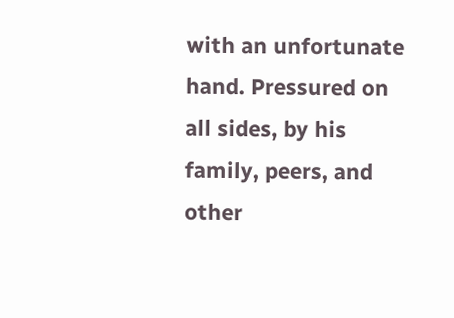with an unfortunate hand. Pressured on all sides, by his family, peers, and other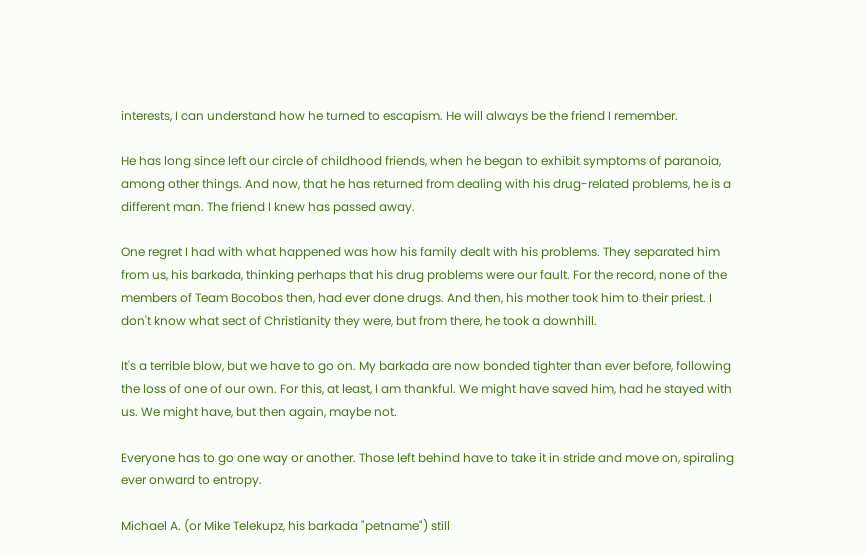interests, I can understand how he turned to escapism. He will always be the friend I remember.

He has long since left our circle of childhood friends, when he began to exhibit symptoms of paranoia, among other things. And now, that he has returned from dealing with his drug-related problems, he is a different man. The friend I knew has passed away.

One regret I had with what happened was how his family dealt with his problems. They separated him from us, his barkada, thinking perhaps that his drug problems were our fault. For the record, none of the members of Team Bocobos then, had ever done drugs. And then, his mother took him to their priest. I don't know what sect of Christianity they were, but from there, he took a downhill.

It's a terrible blow, but we have to go on. My barkada are now bonded tighter than ever before, following the loss of one of our own. For this, at least, I am thankful. We might have saved him, had he stayed with us. We might have, but then again, maybe not.

Everyone has to go one way or another. Those left behind have to take it in stride and move on, spiraling ever onward to entropy.

Michael A. (or Mike Telekupz, his barkada "petname") still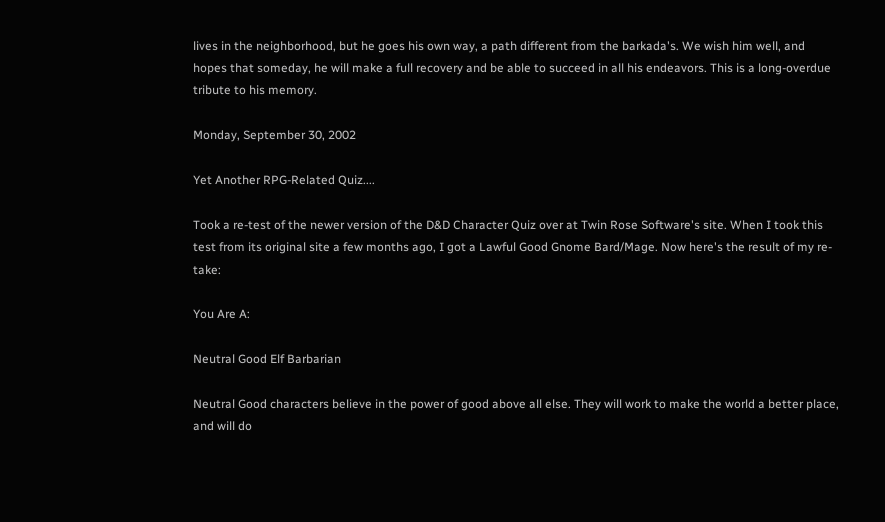lives in the neighborhood, but he goes his own way, a path different from the barkada's. We wish him well, and hopes that someday, he will make a full recovery and be able to succeed in all his endeavors. This is a long-overdue tribute to his memory.

Monday, September 30, 2002

Yet Another RPG-Related Quiz....

Took a re-test of the newer version of the D&D Character Quiz over at Twin Rose Software's site. When I took this test from its original site a few months ago, I got a Lawful Good Gnome Bard/Mage. Now here's the result of my re-take:

You Are A:

Neutral Good Elf Barbarian

Neutral Good characters believe in the power of good above all else. They will work to make the world a better place, and will do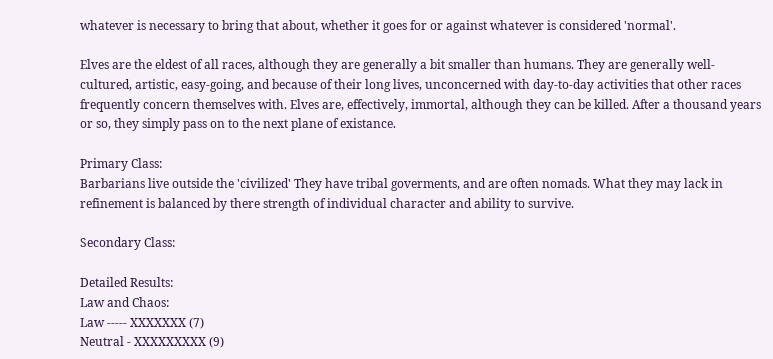whatever is necessary to bring that about, whether it goes for or against whatever is considered 'normal'.

Elves are the eldest of all races, although they are generally a bit smaller than humans. They are generally well-cultured, artistic, easy-going, and because of their long lives, unconcerned with day-to-day activities that other races frequently concern themselves with. Elves are, effectively, immortal, although they can be killed. After a thousand years or so, they simply pass on to the next plane of existance.

Primary Class:
Barbarians live outside the 'civilized' They have tribal goverments, and are often nomads. What they may lack in refinement is balanced by there strength of individual character and ability to survive.

Secondary Class:

Detailed Results:
Law and Chaos:
Law ----- XXXXXXX (7)
Neutral - XXXXXXXXX (9)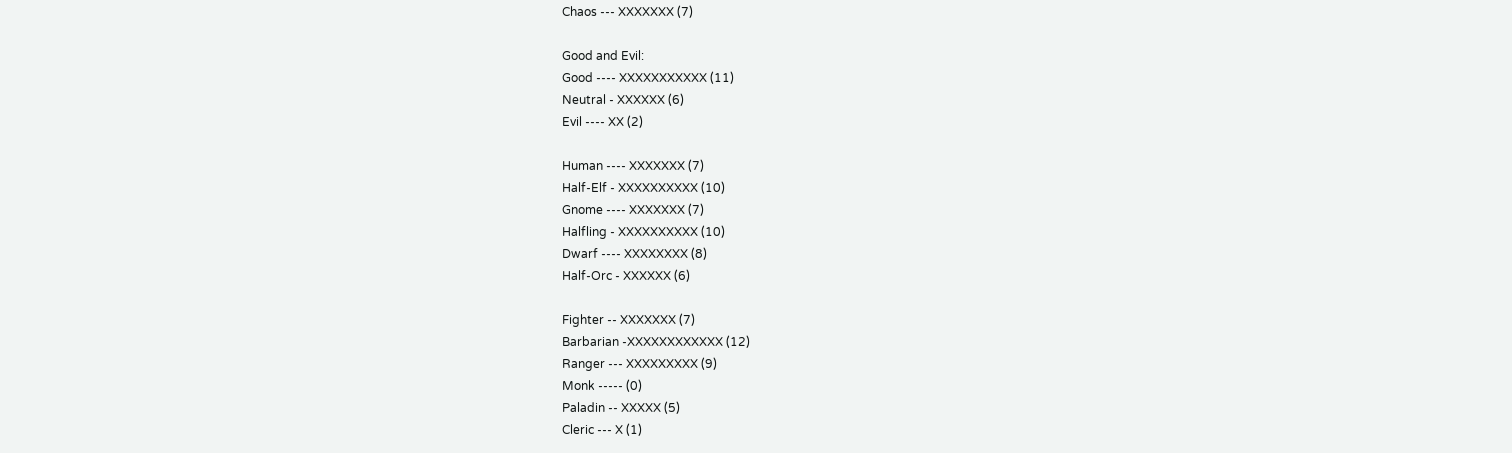Chaos --- XXXXXXX (7)

Good and Evil:
Good ---- XXXXXXXXXXX (11)
Neutral - XXXXXX (6)
Evil ---- XX (2)

Human ---- XXXXXXX (7)
Half-Elf - XXXXXXXXXX (10)
Gnome ---- XXXXXXX (7)
Halfling - XXXXXXXXXX (10)
Dwarf ---- XXXXXXXX (8)
Half-Orc - XXXXXX (6)

Fighter -- XXXXXXX (7)
Barbarian -XXXXXXXXXXXX (12)
Ranger --- XXXXXXXXX (9)
Monk ----- (0)
Paladin -- XXXXX (5)
Cleric --- X (1)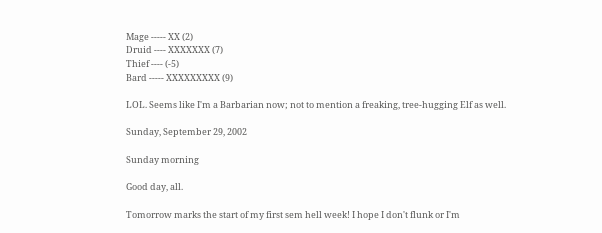Mage ----- XX (2)
Druid ---- XXXXXXX (7)
Thief ---- (-5)
Bard ----- XXXXXXXXX (9)

LOL. Seems like I'm a Barbarian now; not to mention a freaking, tree-hugging Elf as well.

Sunday, September 29, 2002

Sunday morning

Good day, all.

Tomorrow marks the start of my first sem hell week! I hope I don't flunk or I'm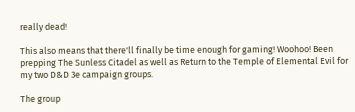really dead!

This also means that there'll finally be time enough for gaming! Woohoo! Been prepping The Sunless Citadel as well as Return to the Temple of Elemental Evil for my two D&D 3e campaign groups.

The group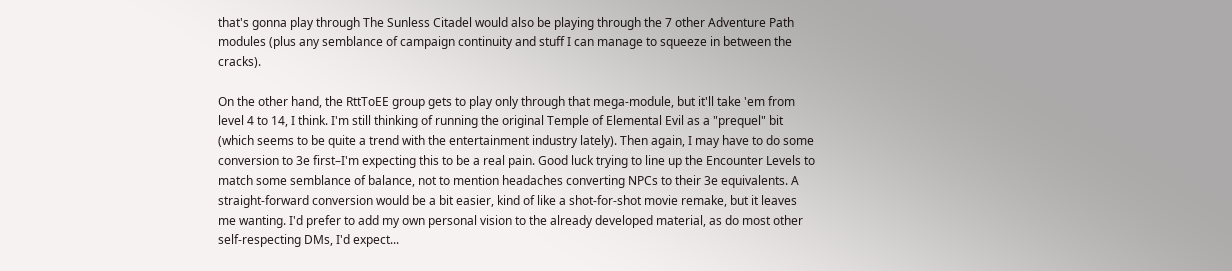that's gonna play through The Sunless Citadel would also be playing through the 7 other Adventure Path modules (plus any semblance of campaign continuity and stuff I can manage to squeeze in between the cracks).

On the other hand, the RttToEE group gets to play only through that mega-module, but it'll take 'em from level 4 to 14, I think. I'm still thinking of running the original Temple of Elemental Evil as a "prequel" bit (which seems to be quite a trend with the entertainment industry lately). Then again, I may have to do some conversion to 3e first–I'm expecting this to be a real pain. Good luck trying to line up the Encounter Levels to match some semblance of balance, not to mention headaches converting NPCs to their 3e equivalents. A straight-forward conversion would be a bit easier, kind of like a shot-for-shot movie remake, but it leaves me wanting. I'd prefer to add my own personal vision to the already developed material, as do most other self-respecting DMs, I'd expect...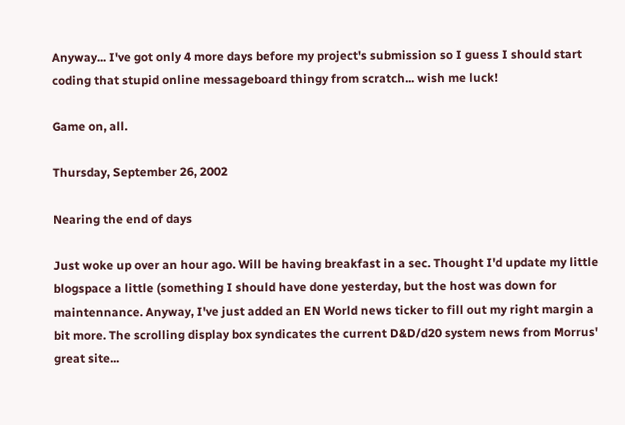Anyway... I've got only 4 more days before my project's submission so I guess I should start coding that stupid online messageboard thingy from scratch... wish me luck!

Game on, all.

Thursday, September 26, 2002

Nearing the end of days

Just woke up over an hour ago. Will be having breakfast in a sec. Thought I'd update my little blogspace a little (something I should have done yesterday, but the host was down for maintennance. Anyway, I've just added an EN World news ticker to fill out my right margin a bit more. The scrolling display box syndicates the current D&D/d20 system news from Morrus' great site...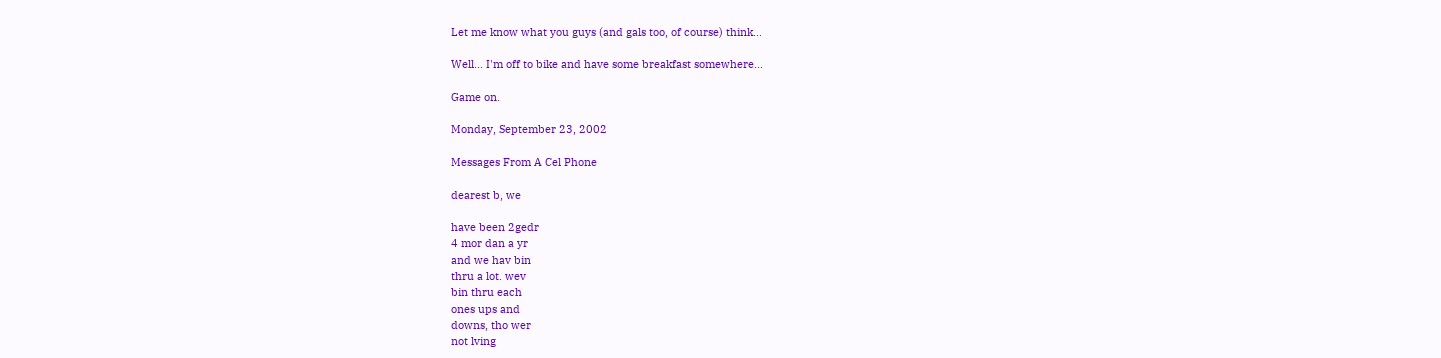Let me know what you guys (and gals too, of course) think...

Well... I'm off to bike and have some breakfast somewhere...

Game on.

Monday, September 23, 2002

Messages From A Cel Phone

dearest b, we

have been 2gedr
4 mor dan a yr
and we hav bin
thru a lot. wev
bin thru each
ones ups and
downs, tho wer
not lving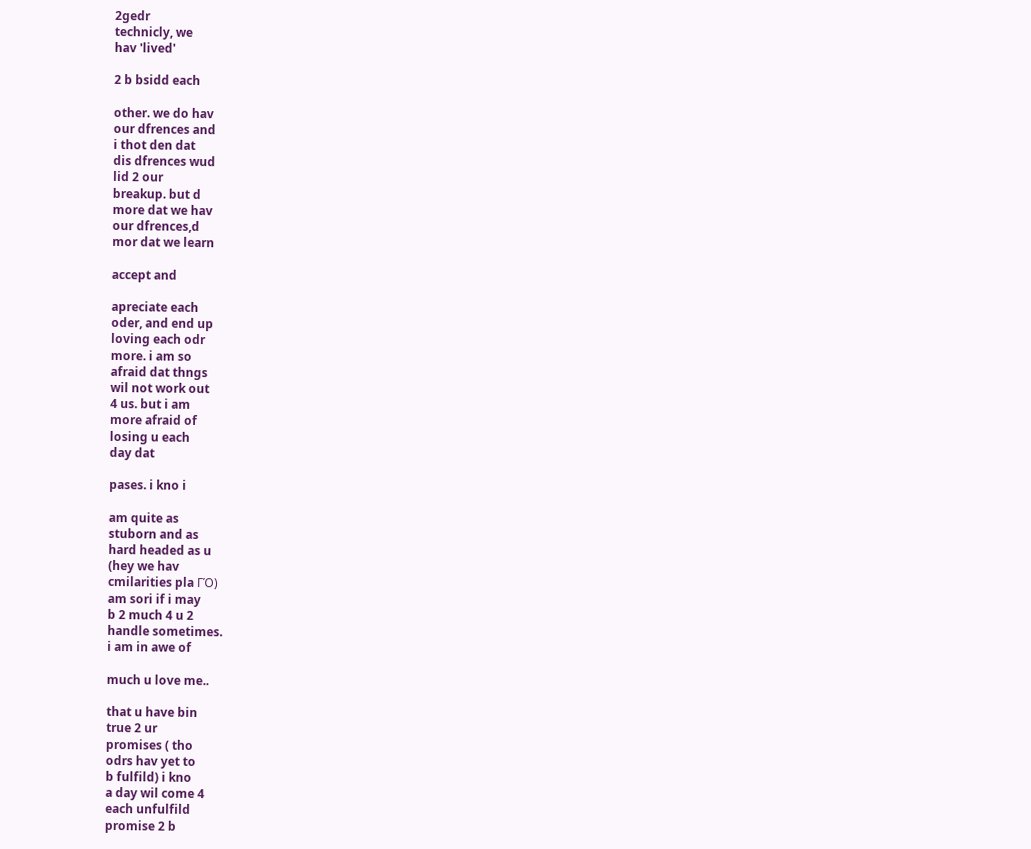2gedr
technicly, we
hav 'lived'

2 b bsidd each

other. we do hav
our dfrences and
i thot den dat
dis dfrences wud
lid 2 our
breakup. but d
more dat we hav
our dfrences,d
mor dat we learn

accept and

apreciate each
oder, and end up
loving each odr
more. i am so
afraid dat thngs
wil not work out
4 us. but i am
more afraid of
losing u each
day dat

pases. i kno i

am quite as
stuborn and as
hard headed as u
(hey we hav
cmilarities pla ΓΌ)
am sori if i may
b 2 much 4 u 2
handle sometimes.
i am in awe of

much u love me..

that u have bin
true 2 ur
promises ( tho
odrs hav yet to
b fulfild) i kno
a day wil come 4
each unfulfild
promise 2 b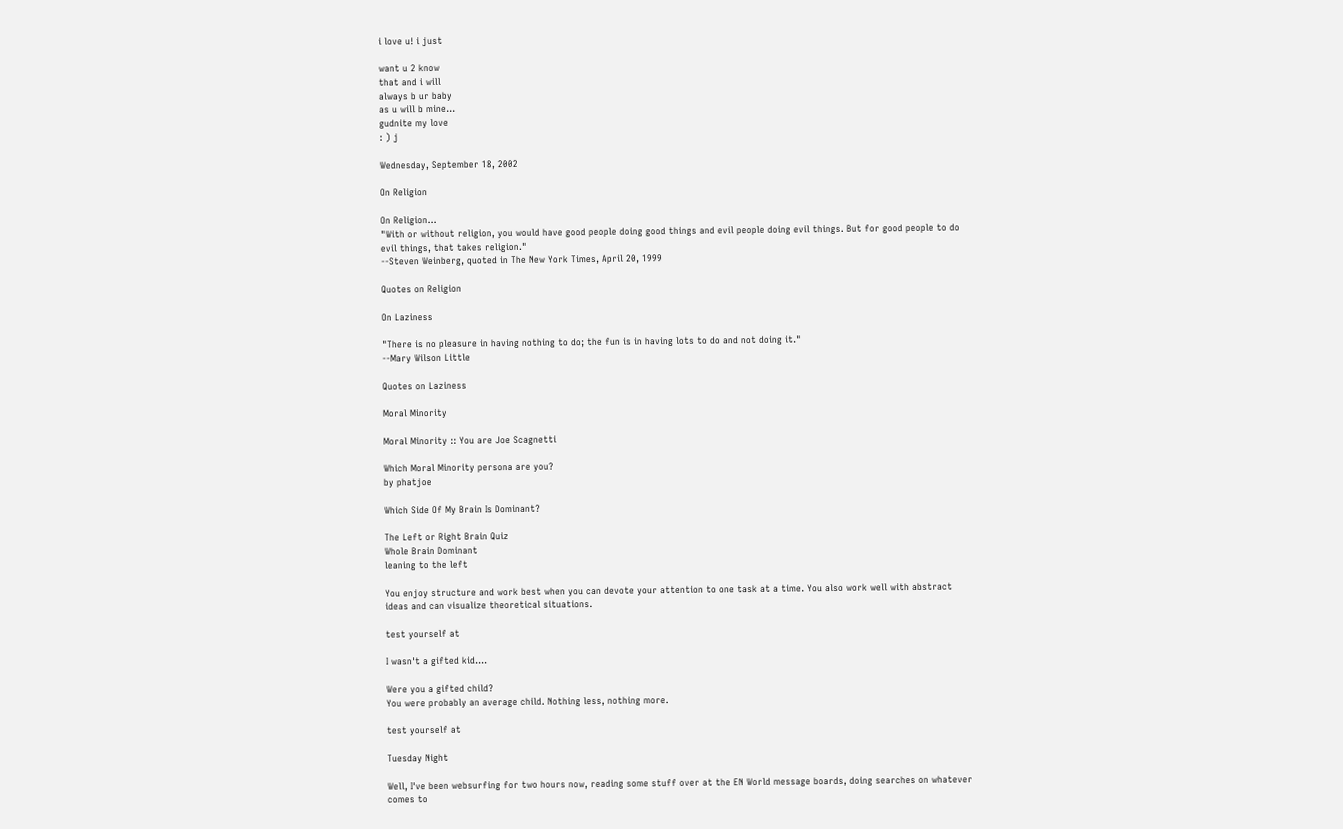i love u! i just

want u 2 know
that and i will
always b ur baby
as u will b mine...
gudnite my love
: ) j

Wednesday, September 18, 2002

On Religion

On Religion...
"With or without religion, you would have good people doing good things and evil people doing evil things. But for good people to do evil things, that takes religion."
--Steven Weinberg, quoted in The New York Times, April 20, 1999

Quotes on Religion

On Laziness

"There is no pleasure in having nothing to do; the fun is in having lots to do and not doing it."
--Mary Wilson Little

Quotes on Laziness

Moral Minority

Moral Minority :: You are Joe Scagnetti

Which Moral Minority persona are you?
by phatjoe

Which Side Of My Brain Is Dominant?

The Left or Right Brain Quiz
Whole Brain Dominant
leaning to the left

You enjoy structure and work best when you can devote your attention to one task at a time. You also work well with abstract ideas and can visualize theoretical situations.

test yourself at

I wasn't a gifted kid....

Were you a gifted child?
You were probably an average child. Nothing less, nothing more.

test yourself at

Tuesday Night

Well, I've been websurfing for two hours now, reading some stuff over at the EN World message boards, doing searches on whatever comes to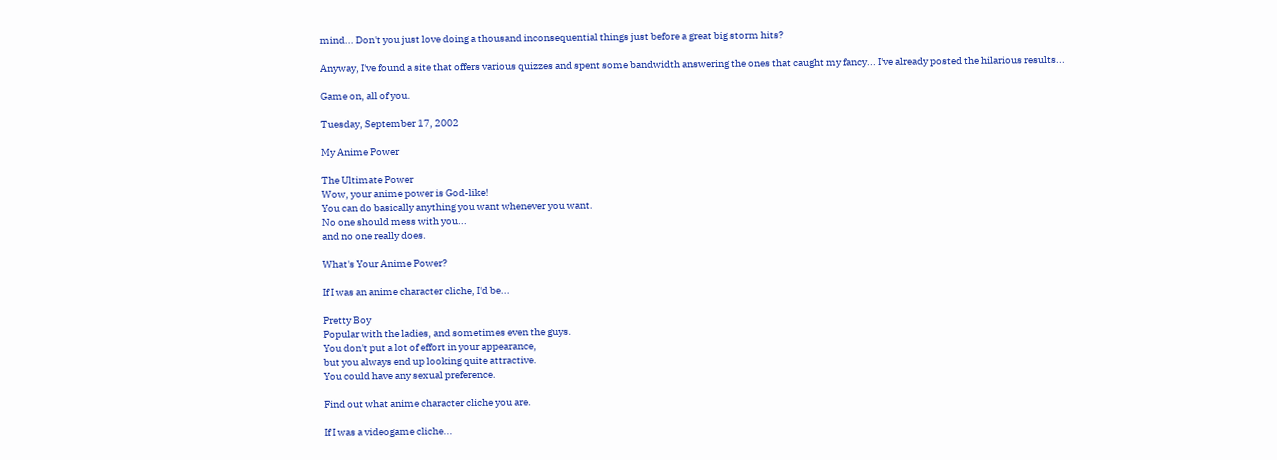mind... Don't you just love doing a thousand inconsequential things just before a great big storm hits?

Anyway, I've found a site that offers various quizzes and spent some bandwidth answering the ones that caught my fancy... I've already posted the hilarious results...

Game on, all of you.

Tuesday, September 17, 2002

My Anime Power

The Ultimate Power
Wow, your anime power is God-like!
You can do basically anything you want whenever you want.
No one should mess with you...
and no one really does.

What's Your Anime Power?

If I was an anime character cliche, I'd be...

Pretty Boy
Popular with the ladies, and sometimes even the guys.
You don't put a lot of effort in your appearance,
but you always end up looking quite attractive.
You could have any sexual preference.

Find out what anime character cliche you are.

If I was a videogame cliche...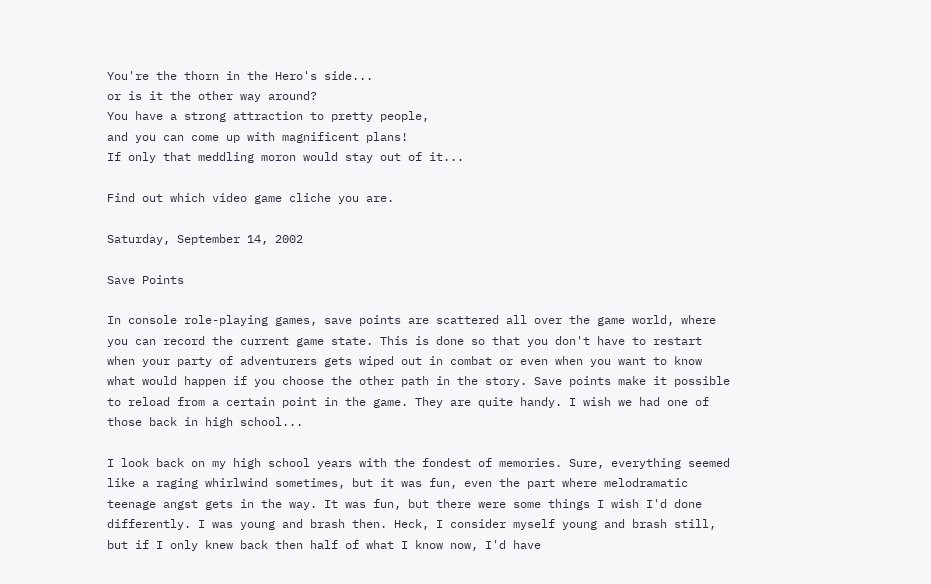You're the thorn in the Hero's side...
or is it the other way around?
You have a strong attraction to pretty people,
and you can come up with magnificent plans!
If only that meddling moron would stay out of it...

Find out which video game cliche you are.

Saturday, September 14, 2002

Save Points

In console role-playing games, save points are scattered all over the game world, where you can record the current game state. This is done so that you don't have to restart when your party of adventurers gets wiped out in combat or even when you want to know what would happen if you choose the other path in the story. Save points make it possible to reload from a certain point in the game. They are quite handy. I wish we had one of those back in high school...

I look back on my high school years with the fondest of memories. Sure, everything seemed like a raging whirlwind sometimes, but it was fun, even the part where melodramatic teenage angst gets in the way. It was fun, but there were some things I wish I'd done differently. I was young and brash then. Heck, I consider myself young and brash still, but if I only knew back then half of what I know now, I'd have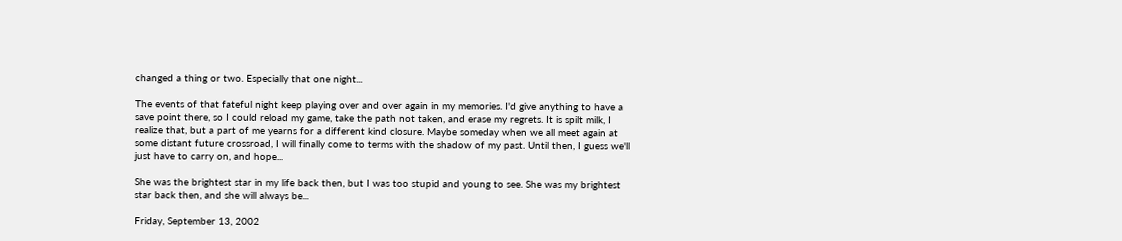changed a thing or two. Especially that one night...

The events of that fateful night keep playing over and over again in my memories. I'd give anything to have a save point there, so I could reload my game, take the path not taken, and erase my regrets. It is spilt milk, I realize that, but a part of me yearns for a different kind closure. Maybe someday when we all meet again at some distant future crossroad, I will finally come to terms with the shadow of my past. Until then, I guess we'll just have to carry on, and hope...

She was the brightest star in my life back then, but I was too stupid and young to see. She was my brightest star back then, and she will always be...

Friday, September 13, 2002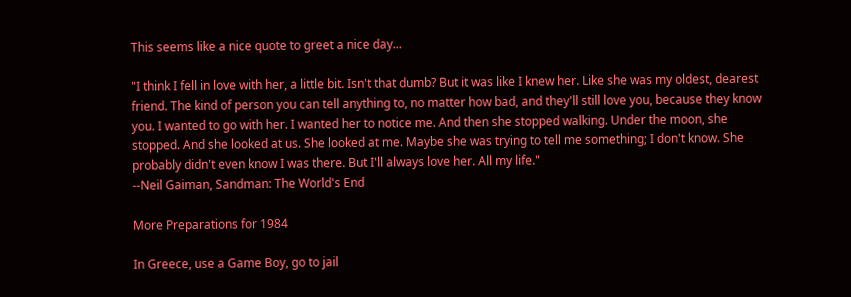This seems like a nice quote to greet a nice day...

"I think I fell in love with her, a little bit. Isn't that dumb? But it was like I knew her. Like she was my oldest, dearest friend. The kind of person you can tell anything to, no matter how bad, and they'll still love you, because they know you. I wanted to go with her. I wanted her to notice me. And then she stopped walking. Under the moon, she stopped. And she looked at us. She looked at me. Maybe she was trying to tell me something; I don't know. She probably didn't even know I was there. But I'll always love her. All my life."
--Neil Gaiman, Sandman: The World's End

More Preparations for 1984

In Greece, use a Game Boy, go to jail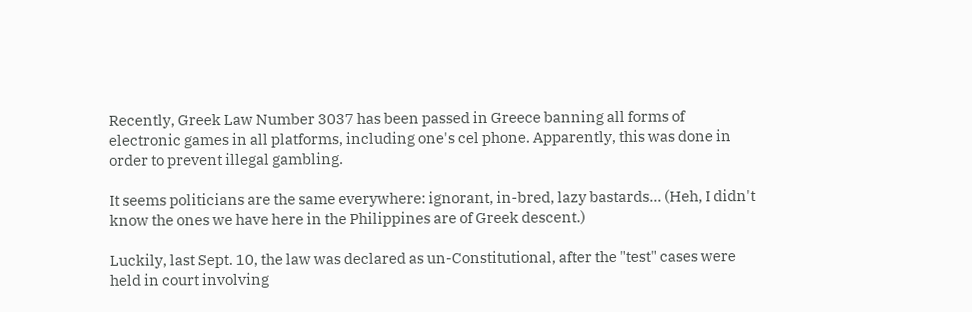Recently, Greek Law Number 3037 has been passed in Greece banning all forms of electronic games in all platforms, including one's cel phone. Apparently, this was done in order to prevent illegal gambling.

It seems politicians are the same everywhere: ignorant, in-bred, lazy bastards... (Heh, I didn't know the ones we have here in the Philippines are of Greek descent.)

Luckily, last Sept. 10, the law was declared as un-Constitutional, after the "test" cases were held in court involving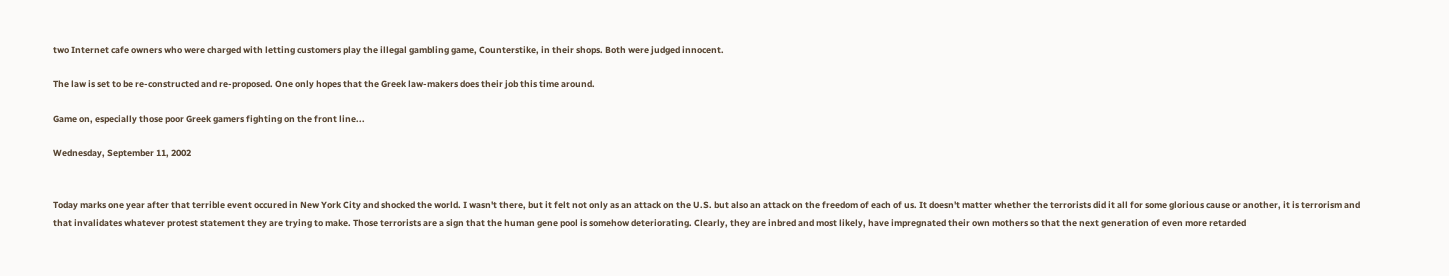two Internet cafe owners who were charged with letting customers play the illegal gambling game, Counterstike, in their shops. Both were judged innocent.

The law is set to be re-constructed and re-proposed. One only hopes that the Greek law-makers does their job this time around.

Game on, especially those poor Greek gamers fighting on the front line...

Wednesday, September 11, 2002


Today marks one year after that terrible event occured in New York City and shocked the world. I wasn't there, but it felt not only as an attack on the U.S. but also an attack on the freedom of each of us. It doesn't matter whether the terrorists did it all for some glorious cause or another, it is terrorism and that invalidates whatever protest statement they are trying to make. Those terrorists are a sign that the human gene pool is somehow deteriorating. Clearly, they are inbred and most likely, have impregnated their own mothers so that the next generation of even more retarded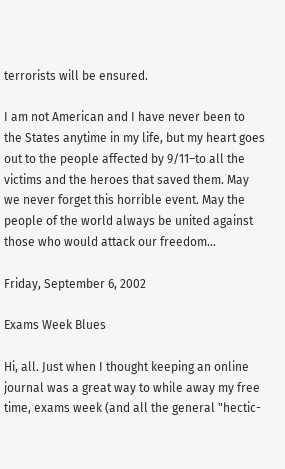terrorists will be ensured.

I am not American and I have never been to the States anytime in my life, but my heart goes out to the people affected by 9/11–to all the victims and the heroes that saved them. May we never forget this horrible event. May the people of the world always be united against those who would attack our freedom...

Friday, September 6, 2002

Exams Week Blues

Hi, all. Just when I thought keeping an online journal was a great way to while away my free time, exams week (and all the general "hectic-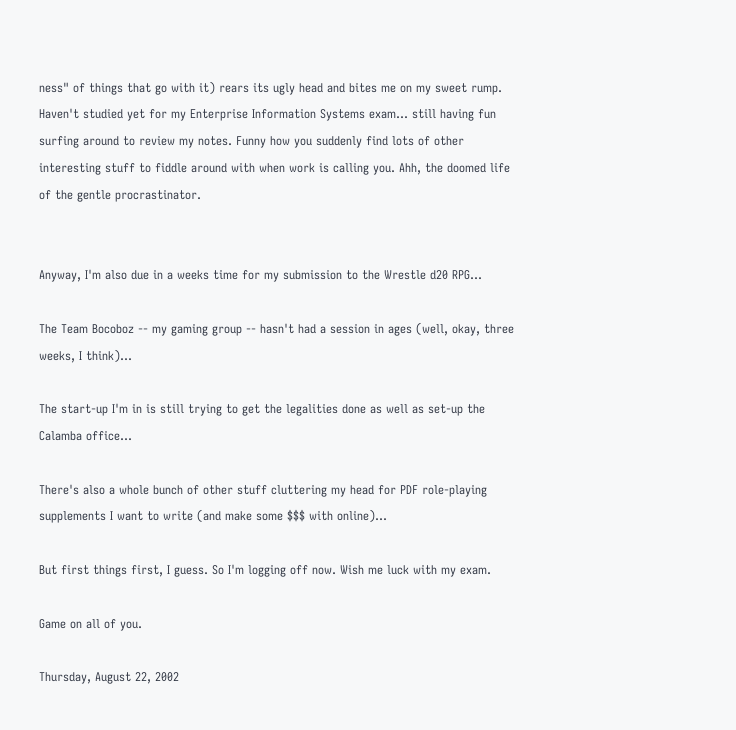ness" of things that go with it) rears its ugly head and bites me on my sweet rump. Haven't studied yet for my Enterprise Information Systems exam... still having fun surfing around to review my notes. Funny how you suddenly find lots of other interesting stuff to fiddle around with when work is calling you. Ahh, the doomed life of the gentle procrastinator.


Anyway, I'm also due in a weeks time for my submission to the Wrestle d20 RPG...

The Team Bocoboz -- my gaming group -- hasn't had a session in ages (well, okay, three weeks, I think)...

The start-up I'm in is still trying to get the legalities done as well as set-up the Calamba office...

There's also a whole bunch of other stuff cluttering my head for PDF role-playing supplements I want to write (and make some $$$ with online)...

But first things first, I guess. So I'm logging off now. Wish me luck with my exam.

Game on all of you.

Thursday, August 22, 2002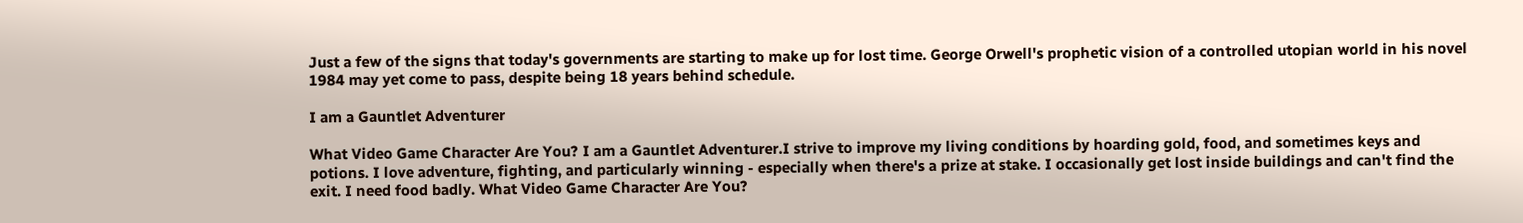Just a few of the signs that today's governments are starting to make up for lost time. George Orwell's prophetic vision of a controlled utopian world in his novel 1984 may yet come to pass, despite being 18 years behind schedule.

I am a Gauntlet Adventurer

What Video Game Character Are You? I am a Gauntlet Adventurer.I strive to improve my living conditions by hoarding gold, food, and sometimes keys and potions. I love adventure, fighting, and particularly winning - especially when there's a prize at stake. I occasionally get lost inside buildings and can't find the exit. I need food badly. What Video Game Character Are You?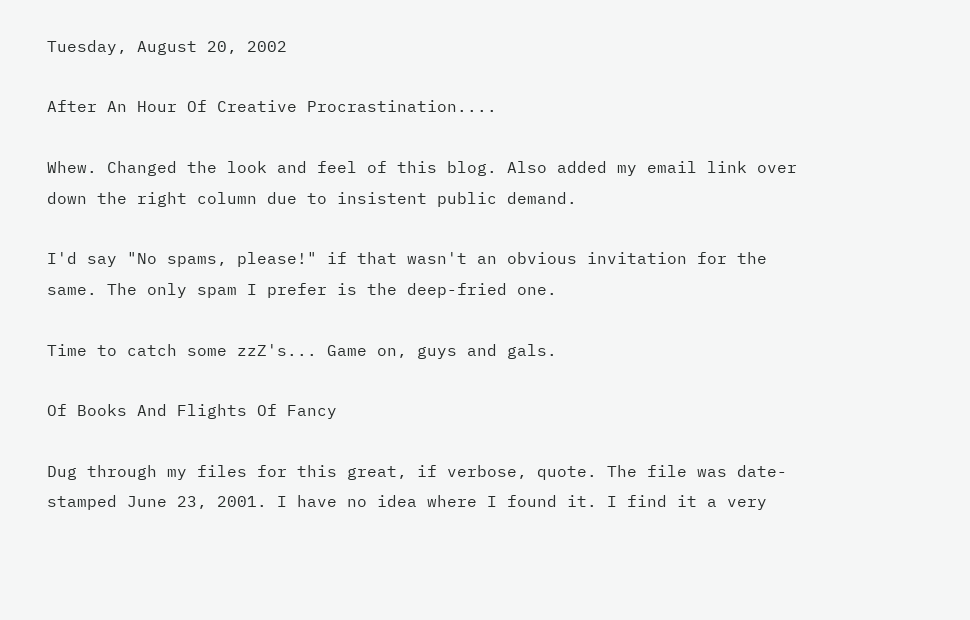Tuesday, August 20, 2002

After An Hour Of Creative Procrastination....

Whew. Changed the look and feel of this blog. Also added my email link over down the right column due to insistent public demand.

I'd say "No spams, please!" if that wasn't an obvious invitation for the same. The only spam I prefer is the deep-fried one.

Time to catch some zzZ's... Game on, guys and gals.

Of Books And Flights Of Fancy

Dug through my files for this great, if verbose, quote. The file was date-stamped June 23, 2001. I have no idea where I found it. I find it a very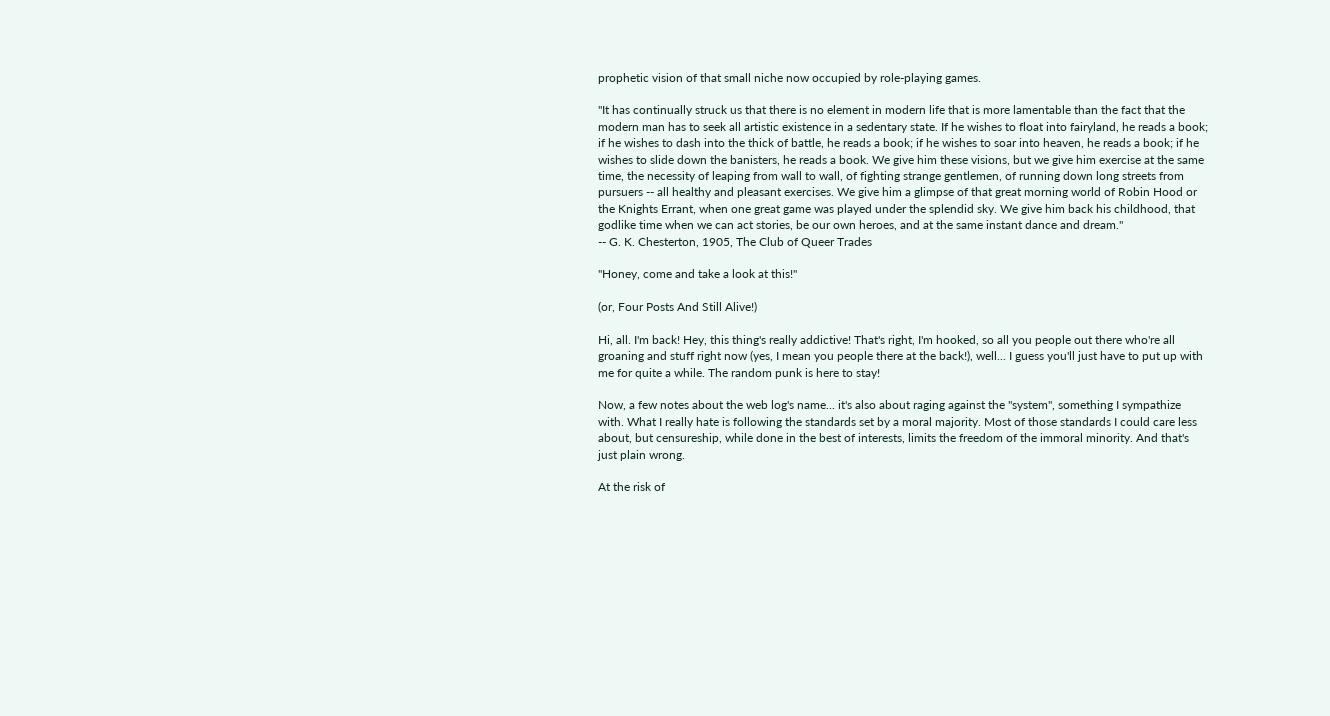prophetic vision of that small niche now occupied by role-playing games.

"It has continually struck us that there is no element in modern life that is more lamentable than the fact that the modern man has to seek all artistic existence in a sedentary state. If he wishes to float into fairyland, he reads a book; if he wishes to dash into the thick of battle, he reads a book; if he wishes to soar into heaven, he reads a book; if he wishes to slide down the banisters, he reads a book. We give him these visions, but we give him exercise at the same time, the necessity of leaping from wall to wall, of fighting strange gentlemen, of running down long streets from pursuers -- all healthy and pleasant exercises. We give him a glimpse of that great morning world of Robin Hood or the Knights Errant, when one great game was played under the splendid sky. We give him back his childhood, that godlike time when we can act stories, be our own heroes, and at the same instant dance and dream."
-- G. K. Chesterton, 1905, The Club of Queer Trades

"Honey, come and take a look at this!"

(or, Four Posts And Still Alive!)

Hi, all. I'm back! Hey, this thing's really addictive! That's right, I'm hooked, so all you people out there who're all groaning and stuff right now (yes, I mean you people there at the back!), well... I guess you'll just have to put up with me for quite a while. The random punk is here to stay!

Now, a few notes about the web log's name... it's also about raging against the "system", something I sympathize with. What I really hate is following the standards set by a moral majority. Most of those standards I could care less about, but censureship, while done in the best of interests, limits the freedom of the immoral minority. And that's just plain wrong.

At the risk of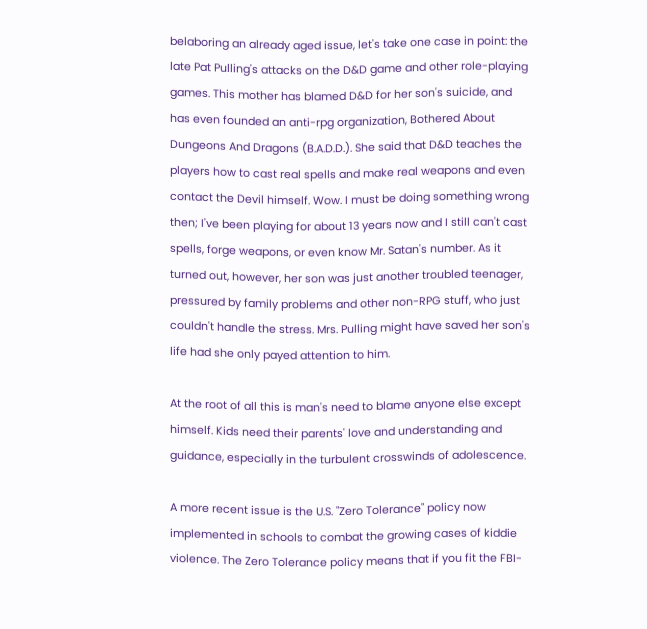belaboring an already aged issue, let's take one case in point: the late Pat Pulling's attacks on the D&D game and other role-playing games. This mother has blamed D&D for her son's suicide, and has even founded an anti-rpg organization, Bothered About Dungeons And Dragons (B.A.D.D.). She said that D&D teaches the players how to cast real spells and make real weapons and even contact the Devil himself. Wow. I must be doing something wrong then; I've been playing for about 13 years now and I still can't cast spells, forge weapons, or even know Mr. Satan's number. As it turned out, however, her son was just another troubled teenager, pressured by family problems and other non-RPG stuff, who just couldn't handle the stress. Mrs. Pulling might have saved her son's life had she only payed attention to him.

At the root of all this is man's need to blame anyone else except himself. Kids need their parents' love and understanding and guidance, especially in the turbulent crosswinds of adolescence.

A more recent issue is the U.S. "Zero Tolerance" policy now implemented in schools to combat the growing cases of kiddie violence. The Zero Tolerance policy means that if you fit the FBI-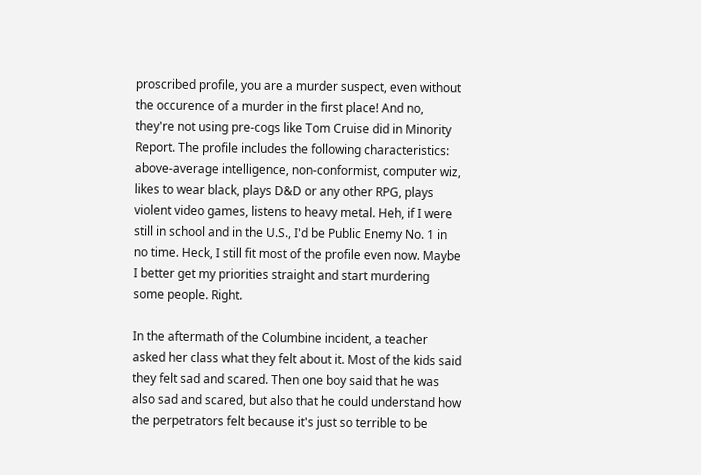proscribed profile, you are a murder suspect, even without the occurence of a murder in the first place! And no, they're not using pre-cogs like Tom Cruise did in Minority Report. The profile includes the following characteristics: above-average intelligence, non-conformist, computer wiz, likes to wear black, plays D&D or any other RPG, plays violent video games, listens to heavy metal. Heh, if I were still in school and in the U.S., I'd be Public Enemy No. 1 in no time. Heck, I still fit most of the profile even now. Maybe I better get my priorities straight and start murdering some people. Right.

In the aftermath of the Columbine incident, a teacher asked her class what they felt about it. Most of the kids said they felt sad and scared. Then one boy said that he was also sad and scared, but also that he could understand how the perpetrators felt because it's just so terrible to be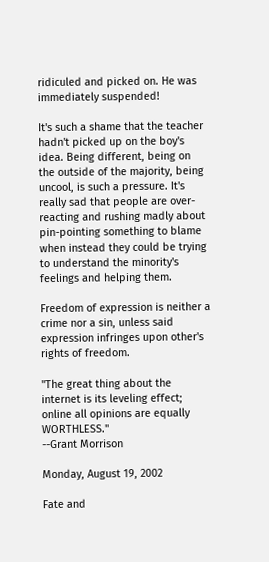ridiculed and picked on. He was immediately suspended!

It's such a shame that the teacher hadn't picked up on the boy's idea. Being different, being on the outside of the majority, being uncool, is such a pressure. It's really sad that people are over-reacting and rushing madly about pin-pointing something to blame when instead they could be trying to understand the minority's feelings and helping them.

Freedom of expression is neither a crime nor a sin, unless said expression infringes upon other's rights of freedom.

"The great thing about the internet is its leveling effect; online all opinions are equally WORTHLESS."
--Grant Morrison

Monday, August 19, 2002

Fate and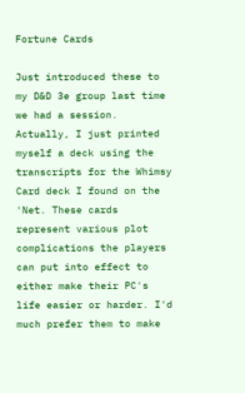Fortune Cards

Just introduced these to my D&D 3e group last time we had a session. Actually, I just printed myself a deck using the transcripts for the Whimsy Card deck I found on the 'Net. These cards represent various plot complications the players can put into effect to either make their PC's life easier or harder. I'd much prefer them to make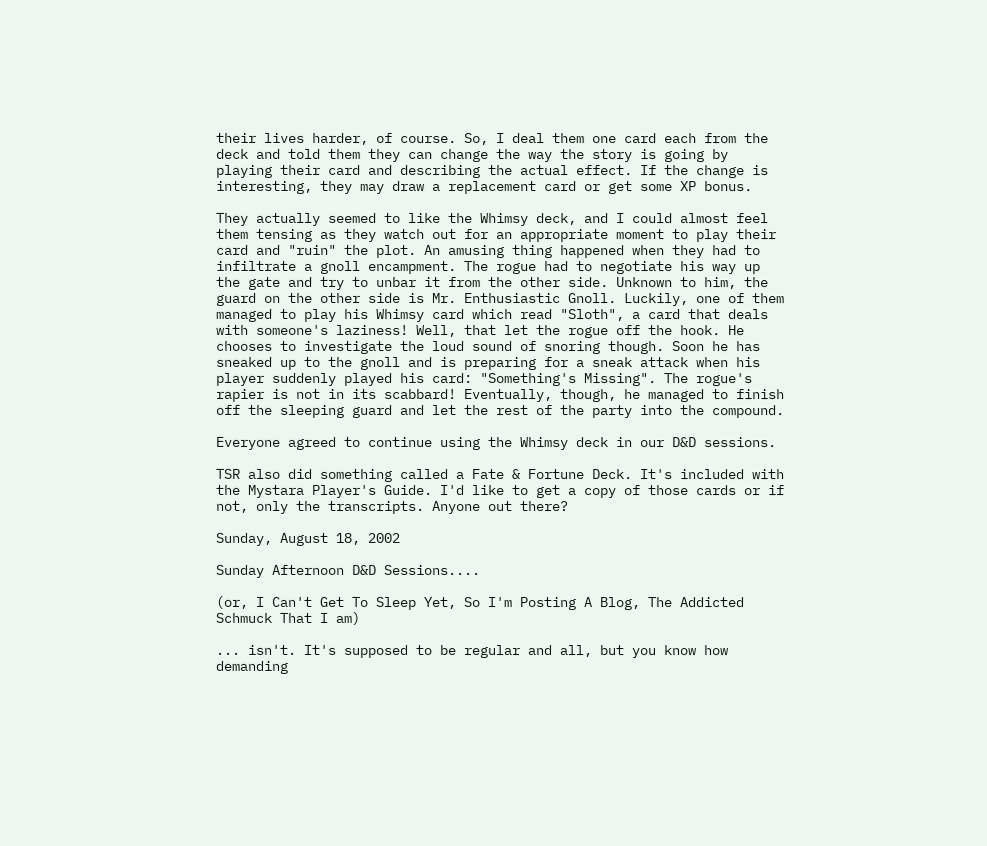their lives harder, of course. So, I deal them one card each from the deck and told them they can change the way the story is going by playing their card and describing the actual effect. If the change is interesting, they may draw a replacement card or get some XP bonus.

They actually seemed to like the Whimsy deck, and I could almost feel them tensing as they watch out for an appropriate moment to play their card and "ruin" the plot. An amusing thing happened when they had to infiltrate a gnoll encampment. The rogue had to negotiate his way up the gate and try to unbar it from the other side. Unknown to him, the guard on the other side is Mr. Enthusiastic Gnoll. Luckily, one of them managed to play his Whimsy card which read "Sloth", a card that deals with someone's laziness! Well, that let the rogue off the hook. He chooses to investigate the loud sound of snoring though. Soon he has sneaked up to the gnoll and is preparing for a sneak attack when his player suddenly played his card: "Something's Missing". The rogue's rapier is not in its scabbard! Eventually, though, he managed to finish off the sleeping guard and let the rest of the party into the compound.

Everyone agreed to continue using the Whimsy deck in our D&D sessions.

TSR also did something called a Fate & Fortune Deck. It's included with the Mystara Player's Guide. I'd like to get a copy of those cards or if not, only the transcripts. Anyone out there?

Sunday, August 18, 2002

Sunday Afternoon D&D Sessions....

(or, I Can't Get To Sleep Yet, So I'm Posting A Blog, The Addicted Schmuck That I am)

... isn't. It's supposed to be regular and all, but you know how demanding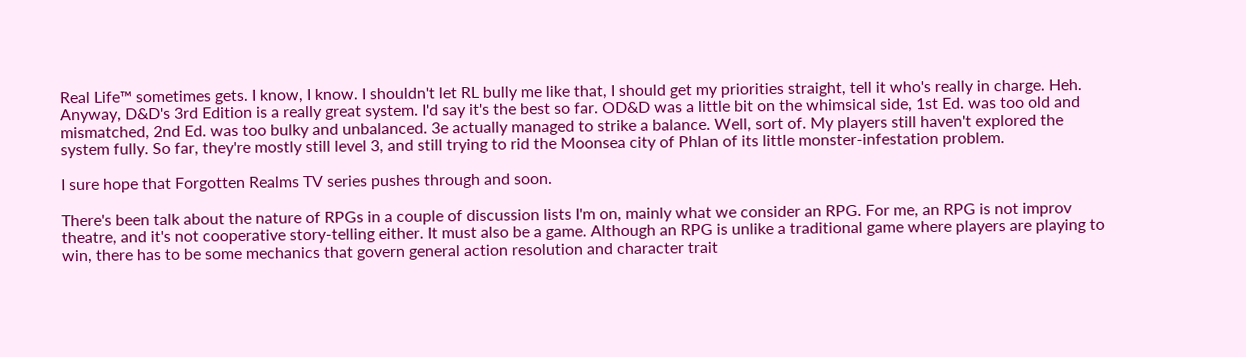Real Life™ sometimes gets. I know, I know. I shouldn't let RL bully me like that, I should get my priorities straight, tell it who's really in charge. Heh. Anyway, D&D's 3rd Edition is a really great system. I'd say it's the best so far. OD&D was a little bit on the whimsical side, 1st Ed. was too old and mismatched, 2nd Ed. was too bulky and unbalanced. 3e actually managed to strike a balance. Well, sort of. My players still haven't explored the system fully. So far, they're mostly still level 3, and still trying to rid the Moonsea city of Phlan of its little monster-infestation problem.

I sure hope that Forgotten Realms TV series pushes through and soon.

There's been talk about the nature of RPGs in a couple of discussion lists I'm on, mainly what we consider an RPG. For me, an RPG is not improv theatre, and it's not cooperative story-telling either. It must also be a game. Although an RPG is unlike a traditional game where players are playing to win, there has to be some mechanics that govern general action resolution and character trait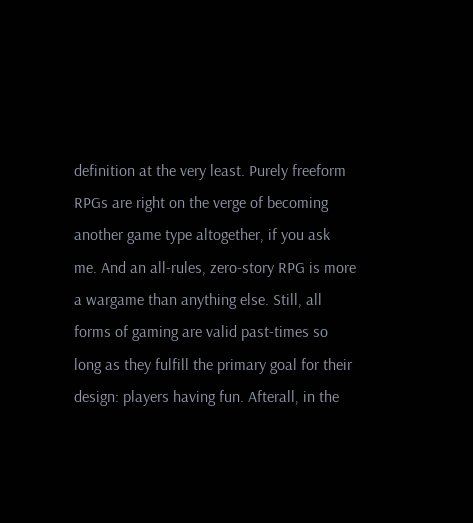definition at the very least. Purely freeform RPGs are right on the verge of becoming another game type altogether, if you ask me. And an all-rules, zero-story RPG is more a wargame than anything else. Still, all forms of gaming are valid past-times so long as they fulfill the primary goal for their design: players having fun. Afterall, in the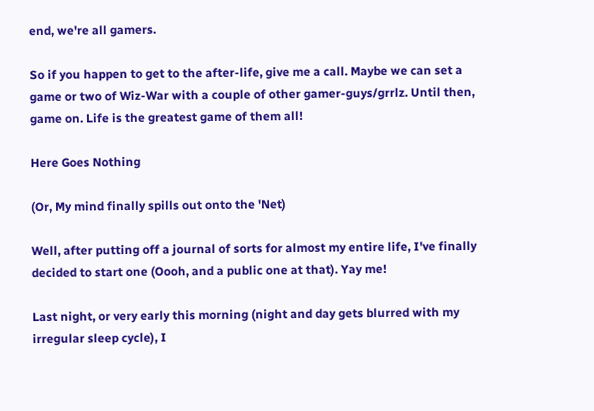end, we're all gamers.

So if you happen to get to the after-life, give me a call. Maybe we can set a game or two of Wiz-War with a couple of other gamer-guys/grrlz. Until then, game on. Life is the greatest game of them all!

Here Goes Nothing

(Or, My mind finally spills out onto the 'Net)

Well, after putting off a journal of sorts for almost my entire life, I've finally decided to start one (Oooh, and a public one at that). Yay me!

Last night, or very early this morning (night and day gets blurred with my irregular sleep cycle), I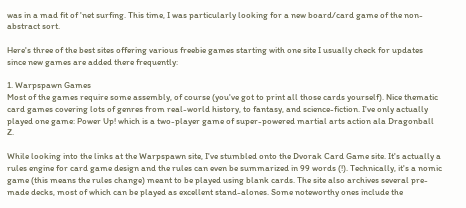was in a mad fit of 'net surfing. This time, I was particularly looking for a new board/card game of the non-abstract sort.

Here's three of the best sites offering various freebie games starting with one site I usually check for updates since new games are added there frequently:

1. Warpspawn Games
Most of the games require some assembly, of course (you've got to print all those cards yourself). Nice thematic card games covering lots of genres from real-world history, to fantasy, and science-fiction. I've only actually played one game: Power Up! which is a two-player game of super-powered martial arts action ala Dragonball Z.

While looking into the links at the Warpspawn site, I've stumbled onto the Dvorak Card Game site. It's actually a rules engine for card game design and the rules can even be summarized in 99 words (!). Technically, it's a nomic game (this means the rules change) meant to be played using blank cards. The site also archives several pre-made decks, most of which can be played as excellent stand-alones. Some noteworthy ones include the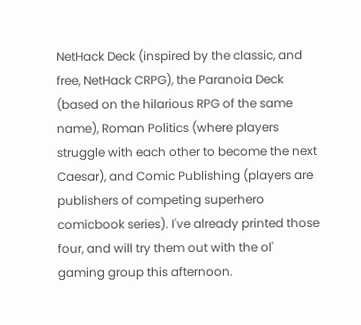NetHack Deck (inspired by the classic, and free, NetHack CRPG), the Paranoia Deck (based on the hilarious RPG of the same name), Roman Politics (where players struggle with each other to become the next Caesar), and Comic Publishing (players are publishers of competing superhero comicbook series). I've already printed those four, and will try them out with the ol' gaming group this afternoon.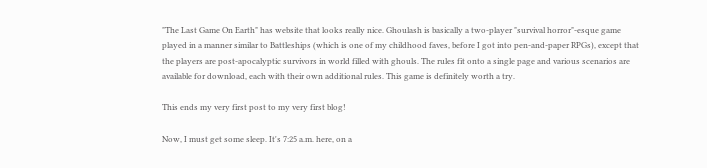"The Last Game On Earth" has website that looks really nice. Ghoulash is basically a two-player "survival horror"-esque game played in a manner similar to Battleships (which is one of my childhood faves, before I got into pen-and-paper RPGs), except that the players are post-apocalyptic survivors in world filled with ghouls. The rules fit onto a single page and various scenarios are available for download, each with their own additional rules. This game is definitely worth a try.

This ends my very first post to my very first blog!

Now, I must get some sleep. It's 7:25 a.m. here, on a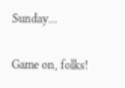Sunday...

Game on, folks!